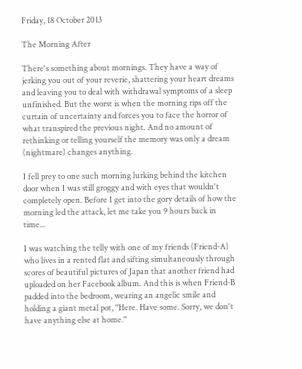Friday, 18 October 2013

The Morning After

There's something about mornings. They have a way of jerking you out of your reverie, shattering your heart dreams and leaving you to deal with withdrawal symptoms of a sleep unfinished. But the worst is when the morning rips off the curtain of uncertainty and forces you to face the horror of what transpired the previous night. And no amount of rethinking or telling yourself the memory was only a dream (nightmare) changes anything.

I fell prey to one such morning lurking behind the kitchen door when I was still groggy and with eyes that wouldn't completely open. Before I get into the gory details of how the morning led the attack, let me take you 9 hours back in time...

I was watching the telly with one of my friends (Friend-A) who lives in a rented flat and sifting simultaneously through scores of beautiful pictures of Japan that another friend had uploaded on her Facebook album. And this is when Friend-B padded into the bedroom, wearing an angelic smile and holding a giant metal pot, "Here. Have some. Sorry, we don't have anything else at home."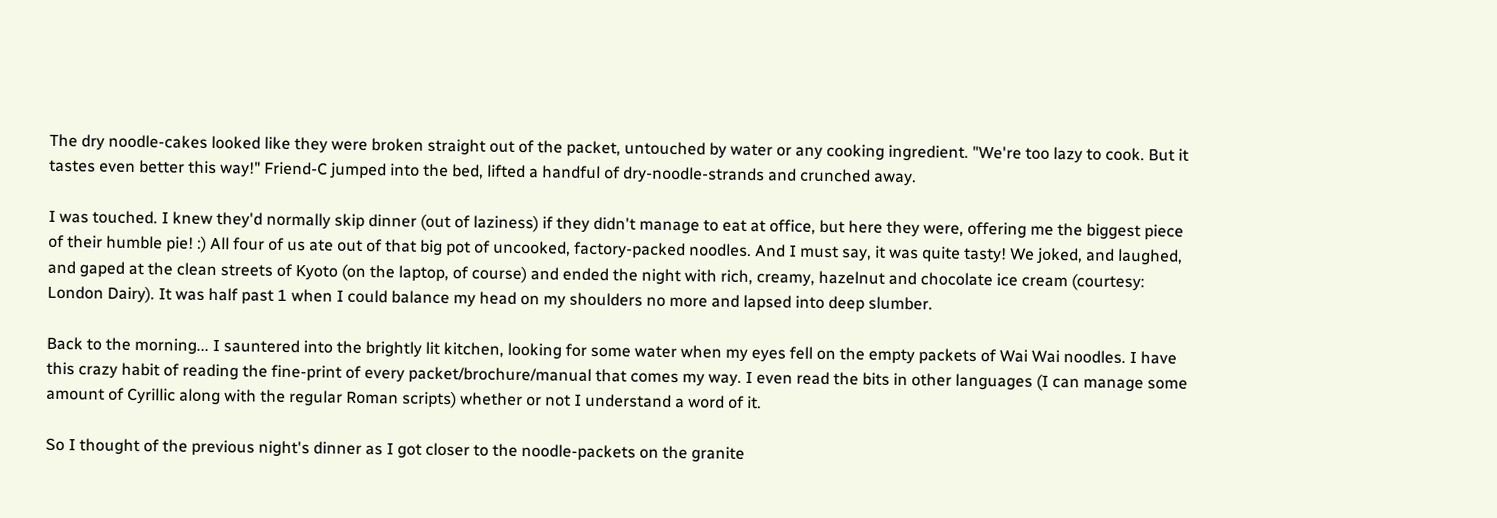The dry noodle-cakes looked like they were broken straight out of the packet, untouched by water or any cooking ingredient. "We're too lazy to cook. But it tastes even better this way!" Friend-C jumped into the bed, lifted a handful of dry-noodle-strands and crunched away.

I was touched. I knew they'd normally skip dinner (out of laziness) if they didn't manage to eat at office, but here they were, offering me the biggest piece of their humble pie! :) All four of us ate out of that big pot of uncooked, factory-packed noodles. And I must say, it was quite tasty! We joked, and laughed, and gaped at the clean streets of Kyoto (on the laptop, of course) and ended the night with rich, creamy, hazelnut and chocolate ice cream (courtesy: London Dairy). It was half past 1 when I could balance my head on my shoulders no more and lapsed into deep slumber.

Back to the morning... I sauntered into the brightly lit kitchen, looking for some water when my eyes fell on the empty packets of Wai Wai noodles. I have this crazy habit of reading the fine-print of every packet/brochure/manual that comes my way. I even read the bits in other languages (I can manage some amount of Cyrillic along with the regular Roman scripts) whether or not I understand a word of it.

So I thought of the previous night's dinner as I got closer to the noodle-packets on the granite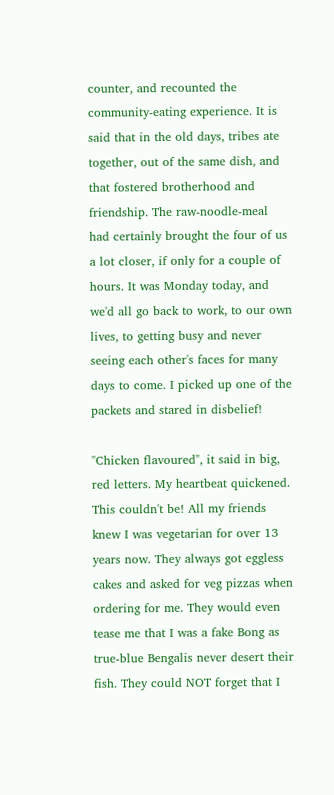counter, and recounted the community-eating experience. It is said that in the old days, tribes ate together, out of the same dish, and that fostered brotherhood and friendship. The raw-noodle-meal had certainly brought the four of us a lot closer, if only for a couple of hours. It was Monday today, and we'd all go back to work, to our own lives, to getting busy and never seeing each other's faces for many days to come. I picked up one of the packets and stared in disbelief!

"Chicken flavoured", it said in big, red letters. My heartbeat quickened. This couldn't be! All my friends knew I was vegetarian for over 13 years now. They always got eggless cakes and asked for veg pizzas when ordering for me. They would even tease me that I was a fake Bong as true-blue Bengalis never desert their fish. They could NOT forget that I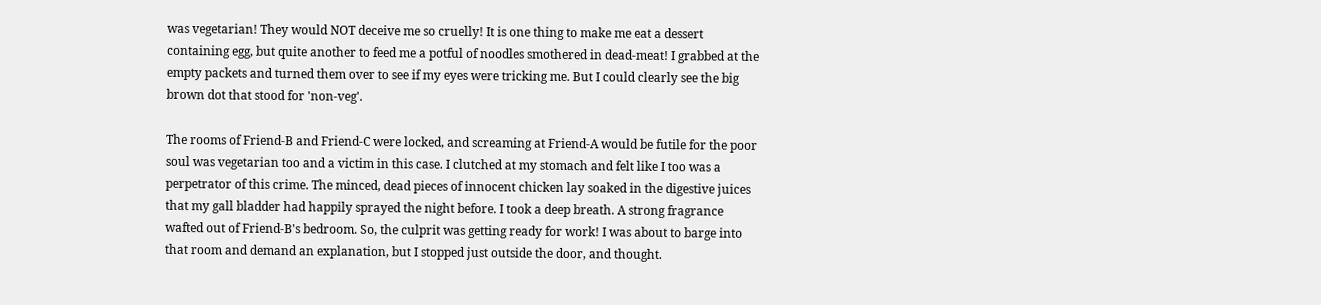was vegetarian! They would NOT deceive me so cruelly! It is one thing to make me eat a dessert containing egg, but quite another to feed me a potful of noodles smothered in dead-meat! I grabbed at the empty packets and turned them over to see if my eyes were tricking me. But I could clearly see the big brown dot that stood for 'non-veg'.

The rooms of Friend-B and Friend-C were locked, and screaming at Friend-A would be futile for the poor soul was vegetarian too and a victim in this case. I clutched at my stomach and felt like I too was a perpetrator of this crime. The minced, dead pieces of innocent chicken lay soaked in the digestive juices that my gall bladder had happily sprayed the night before. I took a deep breath. A strong fragrance wafted out of Friend-B's bedroom. So, the culprit was getting ready for work! I was about to barge into that room and demand an explanation, but I stopped just outside the door, and thought.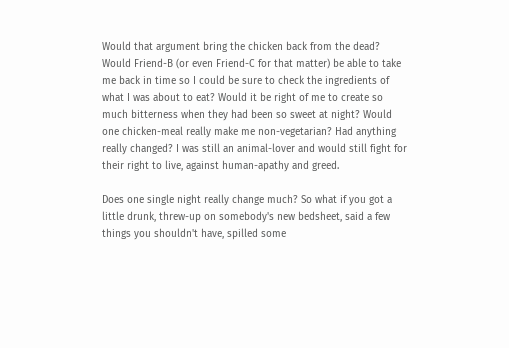Would that argument bring the chicken back from the dead? Would Friend-B (or even Friend-C for that matter) be able to take me back in time so I could be sure to check the ingredients of what I was about to eat? Would it be right of me to create so much bitterness when they had been so sweet at night? Would one chicken-meal really make me non-vegetarian? Had anything really changed? I was still an animal-lover and would still fight for their right to live, against human-apathy and greed.

Does one single night really change much? So what if you got a little drunk, threw-up on somebody's new bedsheet, said a few things you shouldn't have, spilled some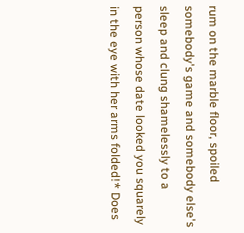rum on the marble floor, spoiled somebody's game and somebody else's sleep and clung shamelessly to a person whose date looked you squarely in the eye with her arms folded!* Does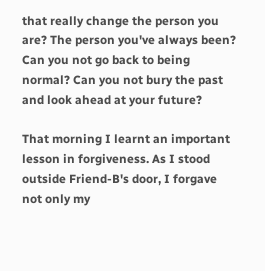that really change the person you are? The person you've always been? Can you not go back to being normal? Can you not bury the past and look ahead at your future?

That morning I learnt an important lesson in forgiveness. As I stood outside Friend-B's door, I forgave not only my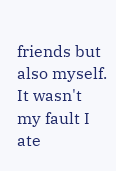friends but also myself. It wasn't my fault I ate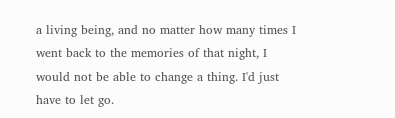a living being, and no matter how many times I went back to the memories of that night, I would not be able to change a thing. I'd just have to let go.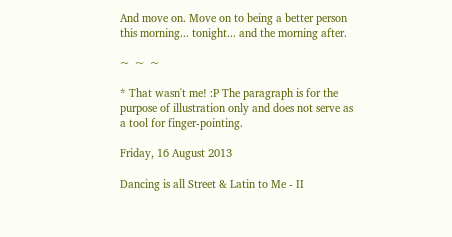And move on. Move on to being a better person this morning... tonight... and the morning after.

~  ~  ~

* That wasn't me! :P The paragraph is for the purpose of illustration only and does not serve as a tool for finger-pointing.

Friday, 16 August 2013

Dancing is all Street & Latin to Me - II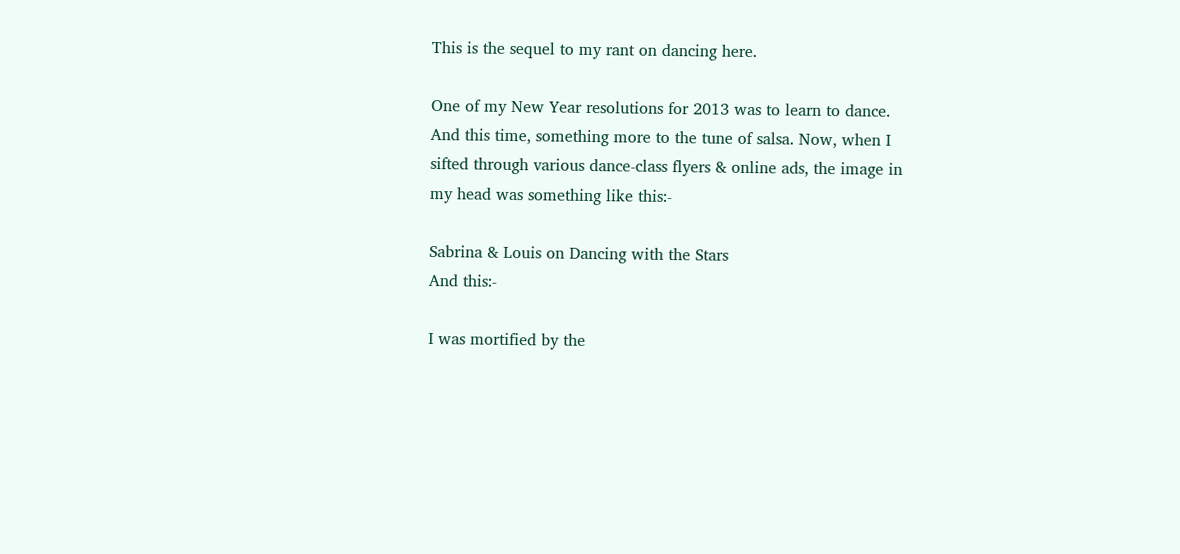This is the sequel to my rant on dancing here.

One of my New Year resolutions for 2013 was to learn to dance. And this time, something more to the tune of salsa. Now, when I sifted through various dance-class flyers & online ads, the image in my head was something like this:-

Sabrina & Louis on Dancing with the Stars
And this:-

I was mortified by the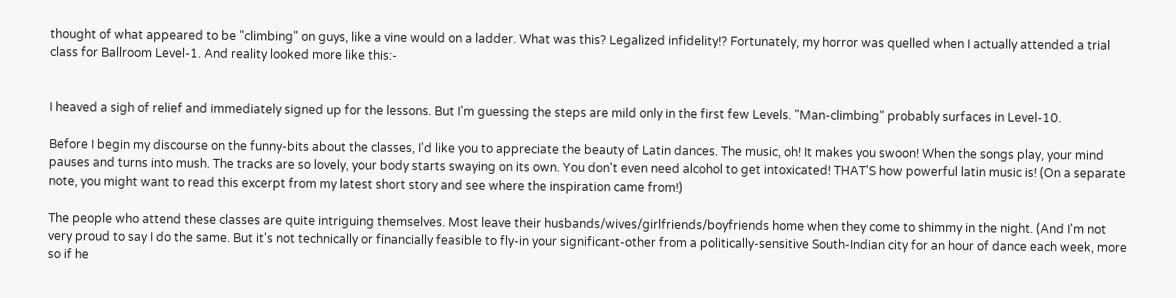thought of what appeared to be "climbing" on guys, like a vine would on a ladder. What was this? Legalized infidelity!? Fortunately, my horror was quelled when I actually attended a trial class for Ballroom Level-1. And reality looked more like this:-


I heaved a sigh of relief and immediately signed up for the lessons. But I'm guessing the steps are mild only in the first few Levels. "Man-climbing" probably surfaces in Level-10.

Before I begin my discourse on the funny-bits about the classes, I'd like you to appreciate the beauty of Latin dances. The music, oh! It makes you swoon! When the songs play, your mind pauses and turns into mush. The tracks are so lovely, your body starts swaying on its own. You don't even need alcohol to get intoxicated! THAT'S how powerful latin music is! (On a separate note, you might want to read this excerpt from my latest short story and see where the inspiration came from!)

The people who attend these classes are quite intriguing themselves. Most leave their husbands/wives/girlfriends/boyfriends home when they come to shimmy in the night. (And I'm not very proud to say I do the same. But it's not technically or financially feasible to fly-in your significant-other from a politically-sensitive South-Indian city for an hour of dance each week, more so if he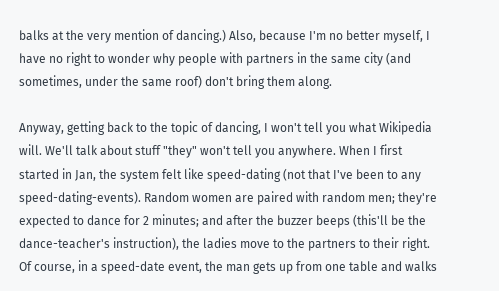balks at the very mention of dancing.) Also, because I'm no better myself, I have no right to wonder why people with partners in the same city (and sometimes, under the same roof) don't bring them along.

Anyway, getting back to the topic of dancing, I won't tell you what Wikipedia will. We'll talk about stuff "they" won't tell you anywhere. When I first started in Jan, the system felt like speed-dating (not that I've been to any speed-dating-events). Random women are paired with random men; they're expected to dance for 2 minutes; and after the buzzer beeps (this'll be the dance-teacher's instruction), the ladies move to the partners to their right. Of course, in a speed-date event, the man gets up from one table and walks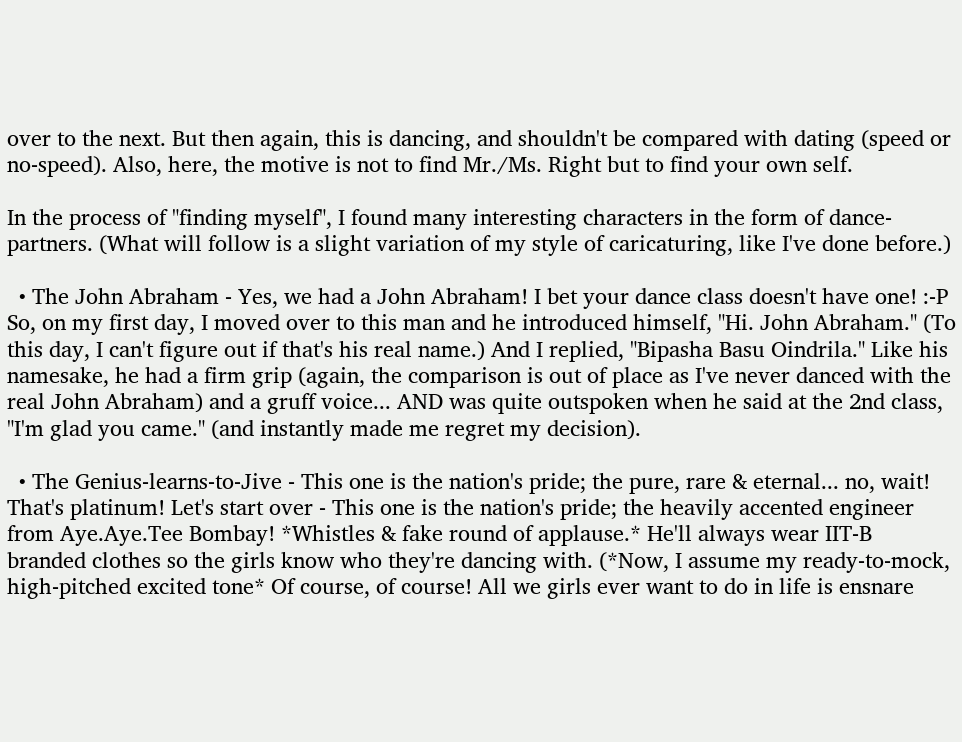over to the next. But then again, this is dancing, and shouldn't be compared with dating (speed or no-speed). Also, here, the motive is not to find Mr./Ms. Right but to find your own self.

In the process of "finding myself", I found many interesting characters in the form of dance-partners. (What will follow is a slight variation of my style of caricaturing, like I've done before.)

  • The John Abraham - Yes, we had a John Abraham! I bet your dance class doesn't have one! :-P So, on my first day, I moved over to this man and he introduced himself, "Hi. John Abraham." (To this day, I can't figure out if that's his real name.) And I replied, "Bipasha Basu Oindrila." Like his namesake, he had a firm grip (again, the comparison is out of place as I've never danced with the real John Abraham) and a gruff voice... AND was quite outspoken when he said at the 2nd class, "I'm glad you came." (and instantly made me regret my decision).

  • The Genius-learns-to-Jive - This one is the nation's pride; the pure, rare & eternal... no, wait! That's platinum! Let's start over - This one is the nation's pride; the heavily accented engineer from Aye.Aye.Tee Bombay! *Whistles & fake round of applause.* He'll always wear IIT-B branded clothes so the girls know who they're dancing with. (*Now, I assume my ready-to-mock, high-pitched excited tone* Of course, of course! All we girls ever want to do in life is ensnare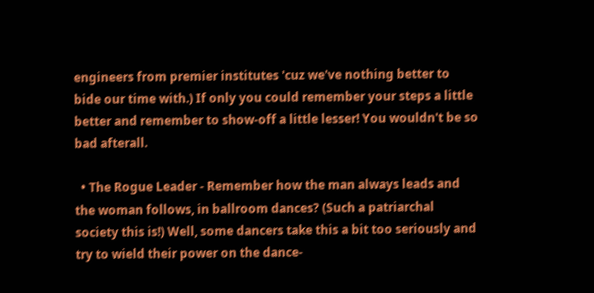engineers from premier institutes 'cuz we've nothing better to bide our time with.) If only you could remember your steps a little better and remember to show-off a little lesser! You wouldn't be so bad afterall.

  • The Rogue Leader - Remember how the man always leads and the woman follows, in ballroom dances? (Such a patriarchal society this is!) Well, some dancers take this a bit too seriously and try to wield their power on the dance-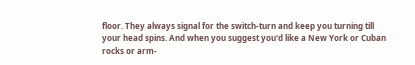floor. They always signal for the switch-turn and keep you turning till your head spins. And when you suggest you'd like a New York or Cuban rocks or arm-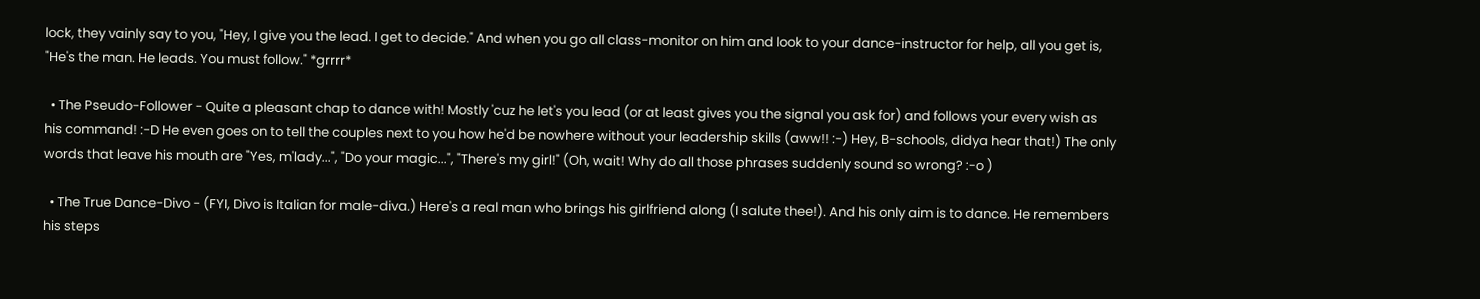lock, they vainly say to you, "Hey, I give you the lead. I get to decide." And when you go all class-monitor on him and look to your dance-instructor for help, all you get is, "He's the man. He leads. You must follow." *grrrr*

  • The Pseudo-Follower - Quite a pleasant chap to dance with! Mostly 'cuz he let's you lead (or at least gives you the signal you ask for) and follows your every wish as his command! :-D He even goes on to tell the couples next to you how he'd be nowhere without your leadership skills (aww!! :-) Hey, B-schools, didya hear that!) The only words that leave his mouth are "Yes, m'lady...", "Do your magic...", "There's my girl!" (Oh, wait! Why do all those phrases suddenly sound so wrong? :-o )

  • The True Dance-Divo - (FYI, Divo is Italian for male-diva.) Here's a real man who brings his girlfriend along (I salute thee!). And his only aim is to dance. He remembers his steps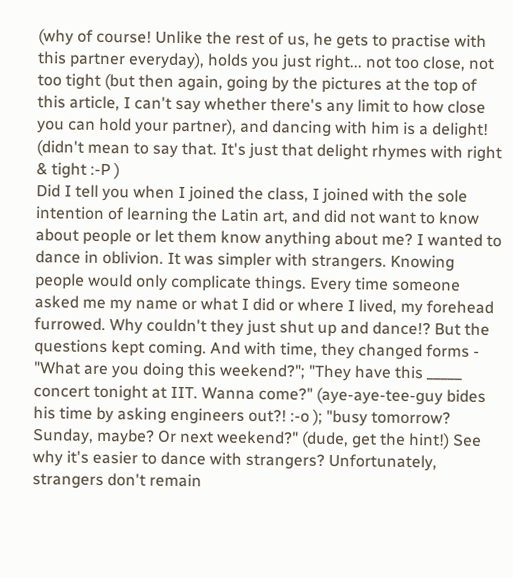(why of course! Unlike the rest of us, he gets to practise with this partner everyday), holds you just right... not too close, not too tight (but then again, going by the pictures at the top of this article, I can't say whether there's any limit to how close you can hold your partner), and dancing with him is a delight! (didn't mean to say that. It's just that delight rhymes with right & tight :-P )
Did I tell you when I joined the class, I joined with the sole intention of learning the Latin art, and did not want to know about people or let them know anything about me? I wanted to dance in oblivion. It was simpler with strangers. Knowing people would only complicate things. Every time someone asked me my name or what I did or where I lived, my forehead furrowed. Why couldn't they just shut up and dance!? But the questions kept coming. And with time, they changed forms - "What are you doing this weekend?"; "They have this _____ concert tonight at IIT. Wanna come?" (aye-aye-tee-guy bides his time by asking engineers out?! :-o ); "busy tomorrow? Sunday, maybe? Or next weekend?" (dude, get the hint!) See why it's easier to dance with strangers? Unfortunately, strangers don't remain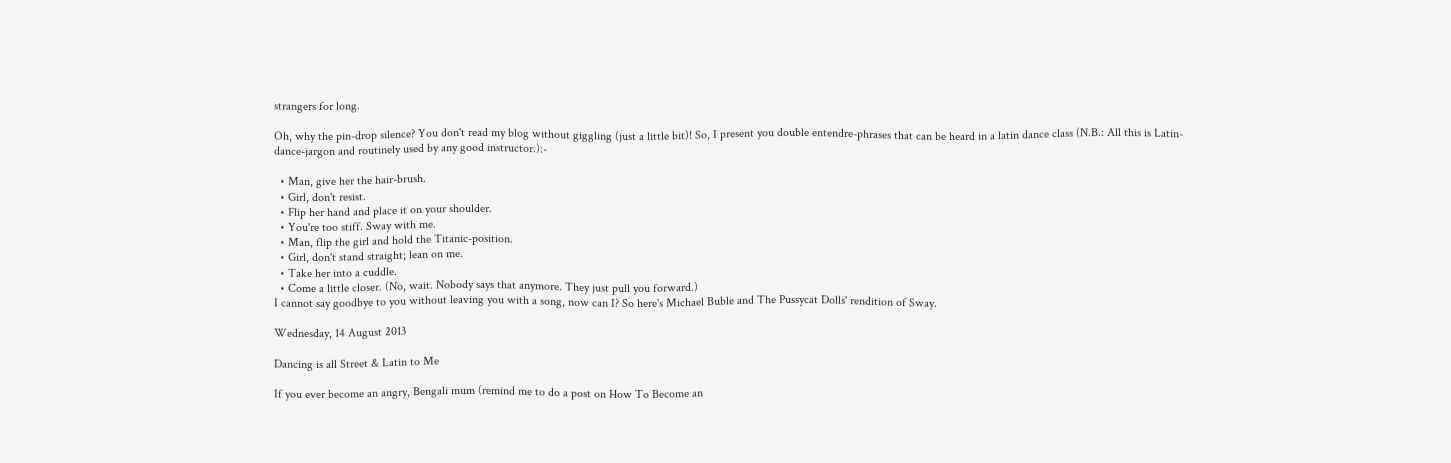strangers for long.

Oh, why the pin-drop silence? You don't read my blog without giggling (just a little bit)! So, I present you double entendre-phrases that can be heard in a latin dance class (N.B.: All this is Latin-dance-jargon and routinely used by any good instructor.):-

  • Man, give her the hair-brush.
  • Girl, don't resist.
  • Flip her hand and place it on your shoulder.
  • You're too stiff. Sway with me.
  • Man, flip the girl and hold the Titanic-position.
  • Girl, don't stand straight; lean on me.
  • Take her into a cuddle.
  • Come a little closer. (No, wait. Nobody says that anymore. They just pull you forward.)
I cannot say goodbye to you without leaving you with a song, now can I? So here's Michael Buble and The Pussycat Dolls' rendition of Sway.

Wednesday, 14 August 2013

Dancing is all Street & Latin to Me

If you ever become an angry, Bengali mum (remind me to do a post on How To Become an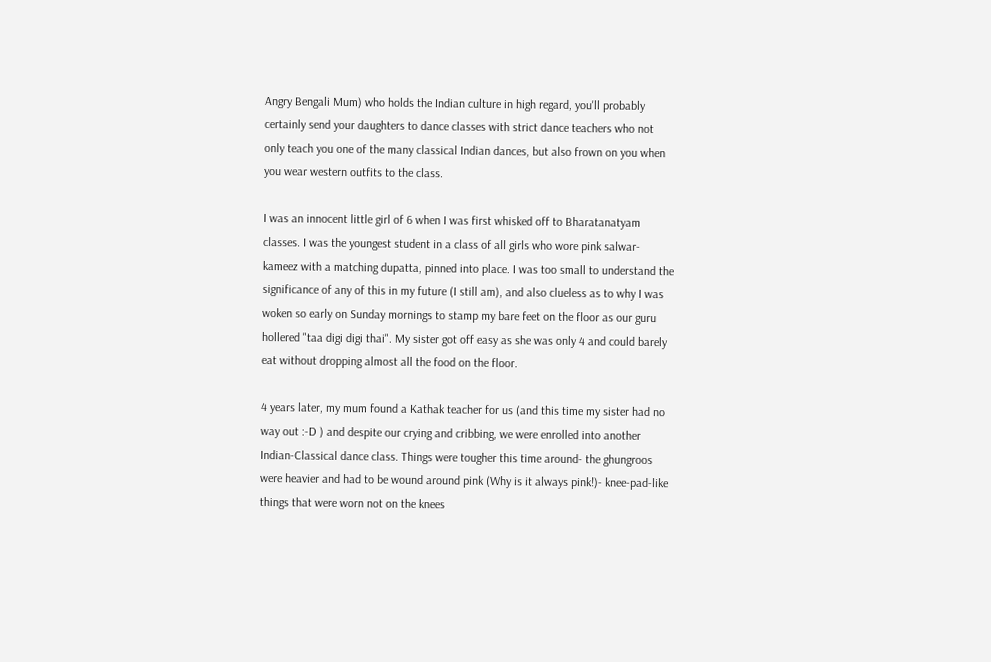Angry Bengali Mum) who holds the Indian culture in high regard, you'll probably certainly send your daughters to dance classes with strict dance teachers who not only teach you one of the many classical Indian dances, but also frown on you when you wear western outfits to the class.

I was an innocent little girl of 6 when I was first whisked off to Bharatanatyam classes. I was the youngest student in a class of all girls who wore pink salwar-kameez with a matching dupatta, pinned into place. I was too small to understand the significance of any of this in my future (I still am), and also clueless as to why I was woken so early on Sunday mornings to stamp my bare feet on the floor as our guru hollered "taa digi digi thai". My sister got off easy as she was only 4 and could barely eat without dropping almost all the food on the floor.

4 years later, my mum found a Kathak teacher for us (and this time my sister had no way out :-D ) and despite our crying and cribbing, we were enrolled into another Indian-Classical dance class. Things were tougher this time around- the ghungroos were heavier and had to be wound around pink (Why is it always pink!)- knee-pad-like things that were worn not on the knees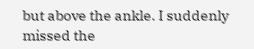but above the ankle. I suddenly missed the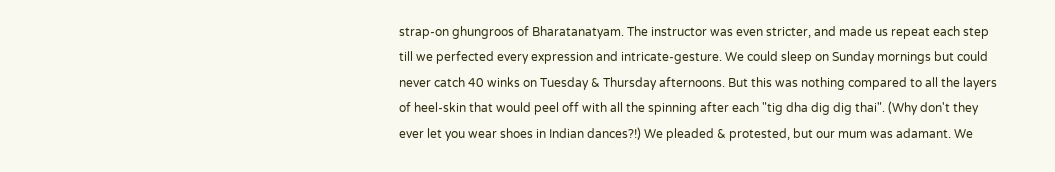strap-on ghungroos of Bharatanatyam. The instructor was even stricter, and made us repeat each step till we perfected every expression and intricate-gesture. We could sleep on Sunday mornings but could never catch 40 winks on Tuesday & Thursday afternoons. But this was nothing compared to all the layers of heel-skin that would peel off with all the spinning after each "tig dha dig dig thai". (Why don't they ever let you wear shoes in Indian dances?!) We pleaded & protested, but our mum was adamant. We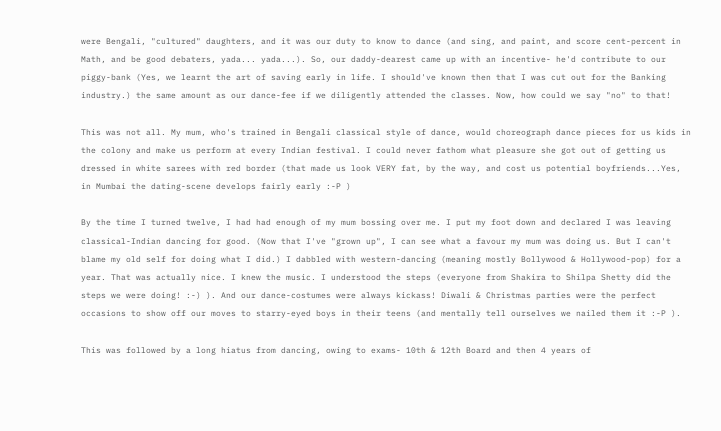were Bengali, "cultured" daughters, and it was our duty to know to dance (and sing, and paint, and score cent-percent in Math, and be good debaters, yada... yada...). So, our daddy-dearest came up with an incentive- he'd contribute to our piggy-bank (Yes, we learnt the art of saving early in life. I should've known then that I was cut out for the Banking industry.) the same amount as our dance-fee if we diligently attended the classes. Now, how could we say "no" to that!

This was not all. My mum, who's trained in Bengali classical style of dance, would choreograph dance pieces for us kids in the colony and make us perform at every Indian festival. I could never fathom what pleasure she got out of getting us dressed in white sarees with red border (that made us look VERY fat, by the way, and cost us potential boyfriends...Yes, in Mumbai the dating-scene develops fairly early :-P )

By the time I turned twelve, I had had enough of my mum bossing over me. I put my foot down and declared I was leaving classical-Indian dancing for good. (Now that I've "grown up", I can see what a favour my mum was doing us. But I can't blame my old self for doing what I did.) I dabbled with western-dancing (meaning mostly Bollywood & Hollywood-pop) for a year. That was actually nice. I knew the music. I understood the steps (everyone from Shakira to Shilpa Shetty did the steps we were doing! :-) ). And our dance-costumes were always kickass! Diwali & Christmas parties were the perfect occasions to show off our moves to starry-eyed boys in their teens (and mentally tell ourselves we nailed them it :-P ).

This was followed by a long hiatus from dancing, owing to exams- 10th & 12th Board and then 4 years of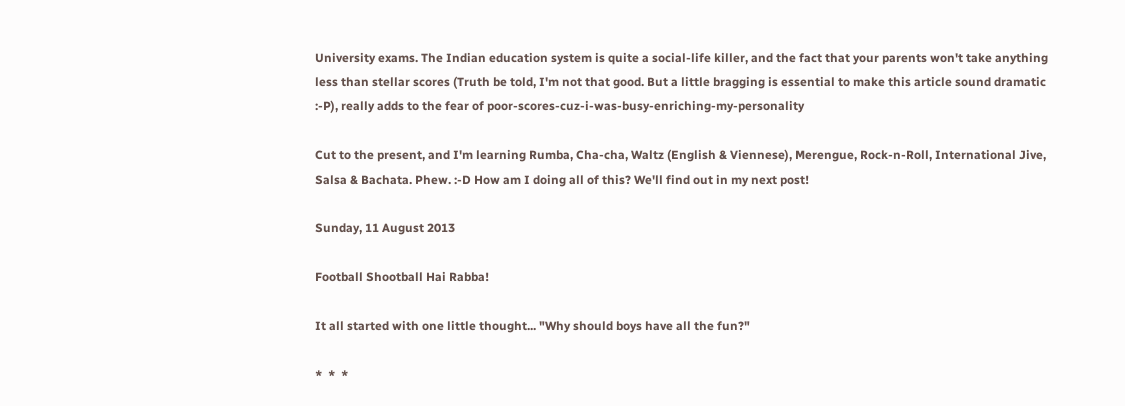University exams. The Indian education system is quite a social-life killer, and the fact that your parents won't take anything less than stellar scores (Truth be told, I'm not that good. But a little bragging is essential to make this article sound dramatic :-P), really adds to the fear of poor-scores-cuz-i-was-busy-enriching-my-personality

Cut to the present, and I'm learning Rumba, Cha-cha, Waltz (English & Viennese), Merengue, Rock-n-Roll, International Jive, Salsa & Bachata. Phew. :-D How am I doing all of this? We'll find out in my next post!

Sunday, 11 August 2013

Football Shootball Hai Rabba!

It all started with one little thought... "Why should boys have all the fun?"

*  *  *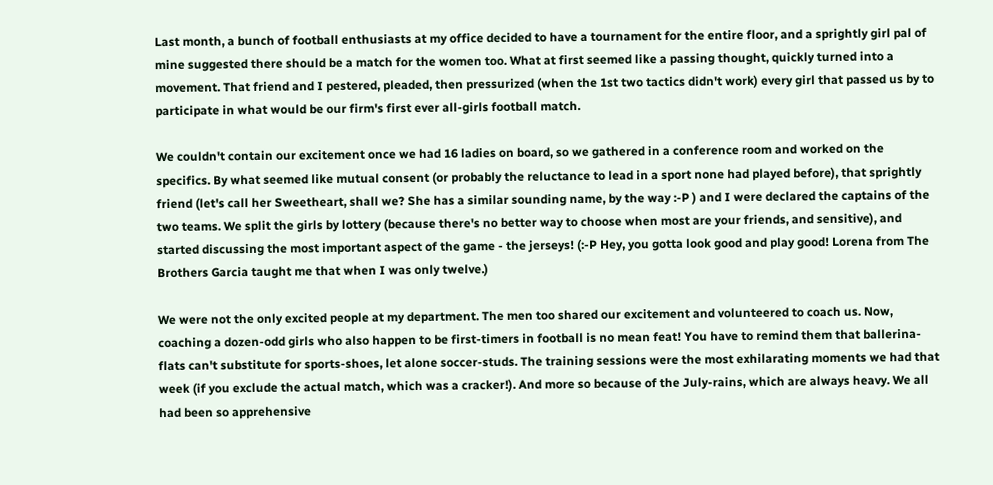Last month, a bunch of football enthusiasts at my office decided to have a tournament for the entire floor, and a sprightly girl pal of mine suggested there should be a match for the women too. What at first seemed like a passing thought, quickly turned into a movement. That friend and I pestered, pleaded, then pressurized (when the 1st two tactics didn't work) every girl that passed us by to participate in what would be our firm's first ever all-girls football match.

We couldn't contain our excitement once we had 16 ladies on board, so we gathered in a conference room and worked on the specifics. By what seemed like mutual consent (or probably the reluctance to lead in a sport none had played before), that sprightly friend (let's call her Sweetheart, shall we? She has a similar sounding name, by the way :-P ) and I were declared the captains of the two teams. We split the girls by lottery (because there's no better way to choose when most are your friends, and sensitive), and started discussing the most important aspect of the game - the jerseys! (:-P Hey, you gotta look good and play good! Lorena from The Brothers Garcia taught me that when I was only twelve.)

We were not the only excited people at my department. The men too shared our excitement and volunteered to coach us. Now, coaching a dozen-odd girls who also happen to be first-timers in football is no mean feat! You have to remind them that ballerina-flats can't substitute for sports-shoes, let alone soccer-studs. The training sessions were the most exhilarating moments we had that week (if you exclude the actual match, which was a cracker!). And more so because of the July-rains, which are always heavy. We all had been so apprehensive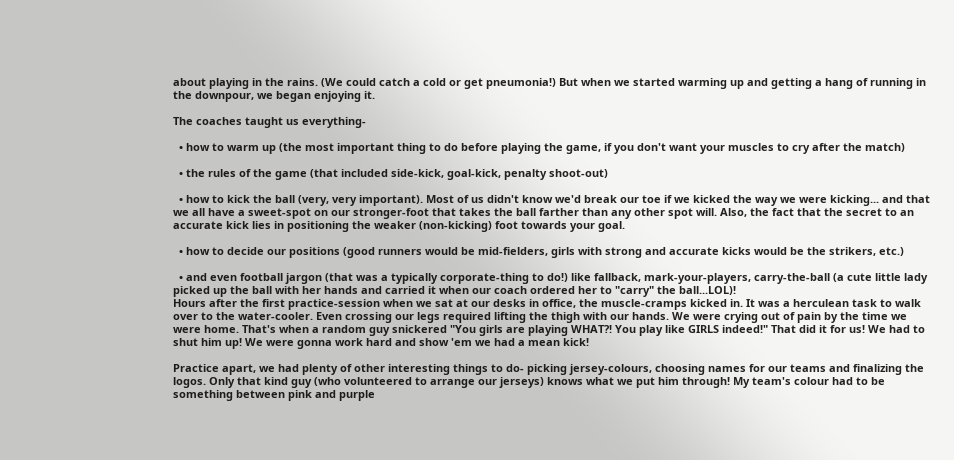about playing in the rains. (We could catch a cold or get pneumonia!) But when we started warming up and getting a hang of running in the downpour, we began enjoying it.

The coaches taught us everything-

  • how to warm up (the most important thing to do before playing the game, if you don't want your muscles to cry after the match)

  • the rules of the game (that included side-kick, goal-kick, penalty shoot-out)

  • how to kick the ball (very, very important). Most of us didn't know we'd break our toe if we kicked the way we were kicking... and that we all have a sweet-spot on our stronger-foot that takes the ball farther than any other spot will. Also, the fact that the secret to an accurate kick lies in positioning the weaker (non-kicking) foot towards your goal.

  • how to decide our positions (good runners would be mid-fielders, girls with strong and accurate kicks would be the strikers, etc.)

  • and even football jargon (that was a typically corporate-thing to do!) like fallback, mark-your-players, carry-the-ball (a cute little lady picked up the ball with her hands and carried it when our coach ordered her to "carry" the ball...LOL)!
Hours after the first practice-session when we sat at our desks in office, the muscle-cramps kicked in. It was a herculean task to walk over to the water-cooler. Even crossing our legs required lifting the thigh with our hands. We were crying out of pain by the time we were home. That's when a random guy snickered "You girls are playing WHAT?! You play like GIRLS indeed!" That did it for us! We had to shut him up! We were gonna work hard and show 'em we had a mean kick!

Practice apart, we had plenty of other interesting things to do- picking jersey-colours, choosing names for our teams and finalizing the logos. Only that kind guy (who volunteered to arrange our jerseys) knows what we put him through! My team's colour had to be something between pink and purple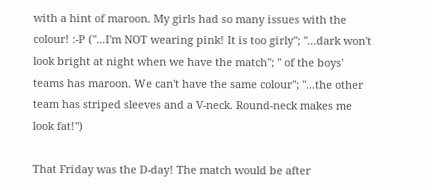with a hint of maroon. My girls had so many issues with the colour! :-P ("...I'm NOT wearing pink! It is too girly"; "...dark won't look bright at night when we have the match"; " of the boys' teams has maroon. We can't have the same colour"; "...the other team has striped sleeves and a V-neck. Round-neck makes me look fat!")

That Friday was the D-day! The match would be after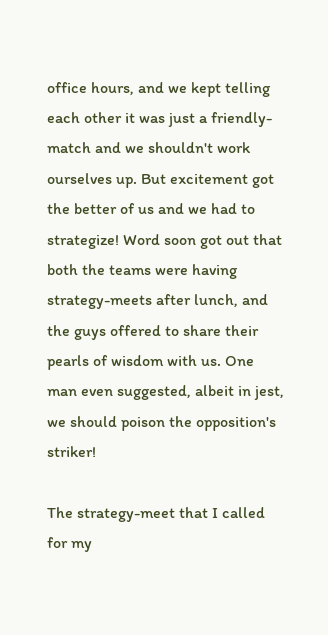office hours, and we kept telling each other it was just a friendly-match and we shouldn't work ourselves up. But excitement got the better of us and we had to strategize! Word soon got out that both the teams were having strategy-meets after lunch, and the guys offered to share their pearls of wisdom with us. One man even suggested, albeit in jest, we should poison the opposition's striker!

The strategy-meet that I called for my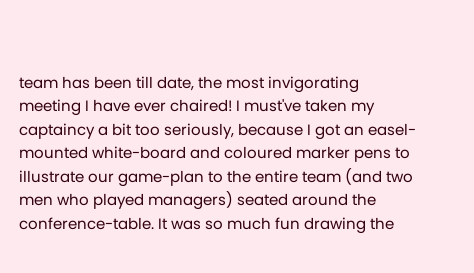team has been till date, the most invigorating meeting I have ever chaired! I must've taken my captaincy a bit too seriously, because I got an easel-mounted white-board and coloured marker pens to illustrate our game-plan to the entire team (and two men who played managers) seated around the conference-table. It was so much fun drawing the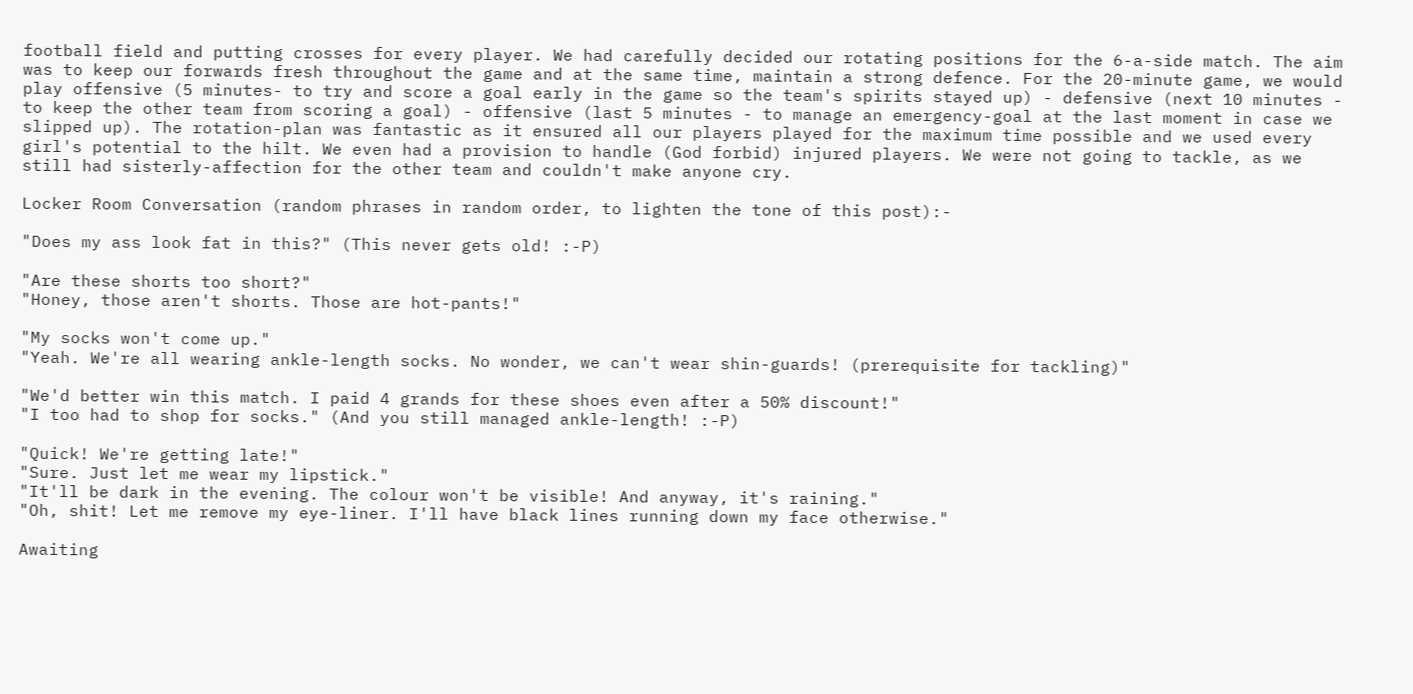football field and putting crosses for every player. We had carefully decided our rotating positions for the 6-a-side match. The aim was to keep our forwards fresh throughout the game and at the same time, maintain a strong defence. For the 20-minute game, we would play offensive (5 minutes- to try and score a goal early in the game so the team's spirits stayed up) - defensive (next 10 minutes - to keep the other team from scoring a goal) - offensive (last 5 minutes - to manage an emergency-goal at the last moment in case we slipped up). The rotation-plan was fantastic as it ensured all our players played for the maximum time possible and we used every girl's potential to the hilt. We even had a provision to handle (God forbid) injured players. We were not going to tackle, as we still had sisterly-affection for the other team and couldn't make anyone cry.

Locker Room Conversation (random phrases in random order, to lighten the tone of this post):-

"Does my ass look fat in this?" (This never gets old! :-P)

"Are these shorts too short?"
"Honey, those aren't shorts. Those are hot-pants!"

"My socks won't come up."
"Yeah. We're all wearing ankle-length socks. No wonder, we can't wear shin-guards! (prerequisite for tackling)"

"We'd better win this match. I paid 4 grands for these shoes even after a 50% discount!"
"I too had to shop for socks." (And you still managed ankle-length! :-P)

"Quick! We're getting late!"
"Sure. Just let me wear my lipstick."
"It'll be dark in the evening. The colour won't be visible! And anyway, it's raining."
"Oh, shit! Let me remove my eye-liner. I'll have black lines running down my face otherwise."

Awaiting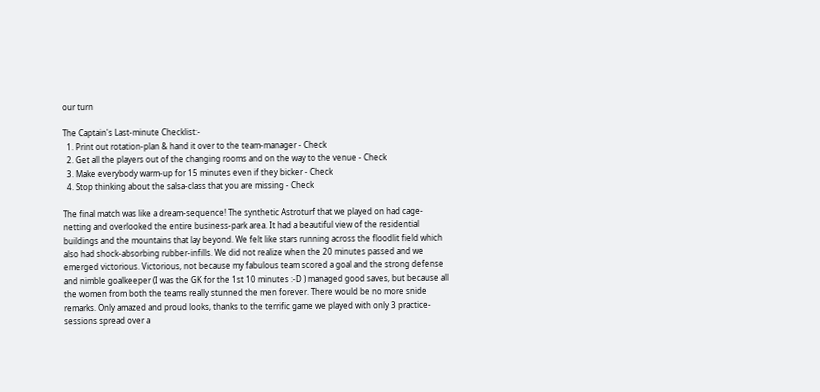our turn

The Captain's Last-minute Checklist:-
  1. Print out rotation-plan & hand it over to the team-manager - Check
  2. Get all the players out of the changing rooms and on the way to the venue - Check
  3. Make everybody warm-up for 15 minutes even if they bicker - Check
  4. Stop thinking about the salsa-class that you are missing - Check

The final match was like a dream-sequence! The synthetic Astroturf that we played on had cage-netting and overlooked the entire business-park area. It had a beautiful view of the residential buildings and the mountains that lay beyond. We felt like stars running across the floodlit field which also had shock-absorbing rubber-infills. We did not realize when the 20 minutes passed and we emerged victorious. Victorious, not because my fabulous team scored a goal and the strong defense and nimble goalkeeper (I was the GK for the 1st 10 minutes :-D ) managed good saves, but because all the women from both the teams really stunned the men forever. There would be no more snide remarks. Only amazed and proud looks, thanks to the terrific game we played with only 3 practice-sessions spread over a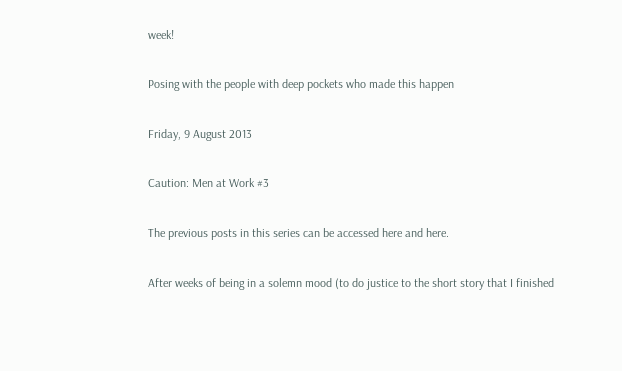week!

Posing with the people with deep pockets who made this happen

Friday, 9 August 2013

Caution: Men at Work #3

The previous posts in this series can be accessed here and here.

After weeks of being in a solemn mood (to do justice to the short story that I finished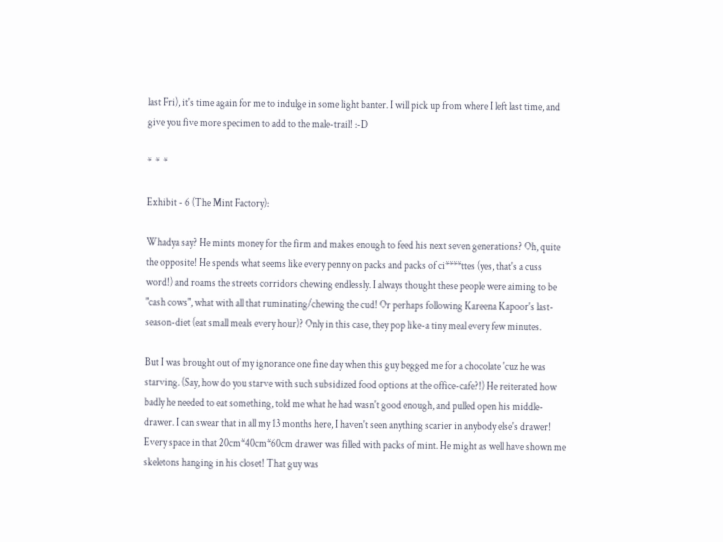last Fri), it's time again for me to indulge in some light banter. I will pick up from where I left last time, and give you five more specimen to add to the male-trail! :-D

*  *  *

Exhibit - 6 (The Mint Factory):

Whadya say? He mints money for the firm and makes enough to feed his next seven generations? Oh, quite the opposite! He spends what seems like every penny on packs and packs of ci****ttes (yes, that's a cuss word!) and roams the streets corridors chewing endlessly. I always thought these people were aiming to be "cash cows", what with all that ruminating/chewing the cud! Or perhaps following Kareena Kapoor's last-season-diet (eat small meals every hour)? Only in this case, they pop like-a tiny meal every few minutes.

But I was brought out of my ignorance one fine day when this guy begged me for a chocolate 'cuz he was starving. (Say, how do you starve with such subsidized food options at the office-cafe?!) He reiterated how badly he needed to eat something, told me what he had wasn't good enough, and pulled open his middle-drawer. I can swear that in all my 13 months here, I haven't seen anything scarier in anybody else's drawer! Every space in that 20cm*40cm*60cm drawer was filled with packs of mint. He might as well have shown me skeletons hanging in his closet! That guy was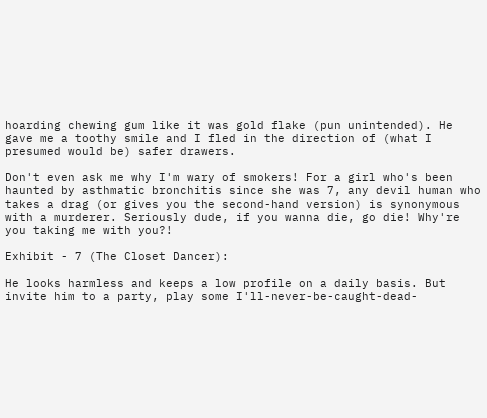hoarding chewing gum like it was gold flake (pun unintended). He gave me a toothy smile and I fled in the direction of (what I presumed would be) safer drawers.

Don't even ask me why I'm wary of smokers! For a girl who's been haunted by asthmatic bronchitis since she was 7, any devil human who takes a drag (or gives you the second-hand version) is synonymous with a murderer. Seriously dude, if you wanna die, go die! Why're you taking me with you?!

Exhibit - 7 (The Closet Dancer):

He looks harmless and keeps a low profile on a daily basis. But invite him to a party, play some I'll-never-be-caught-dead-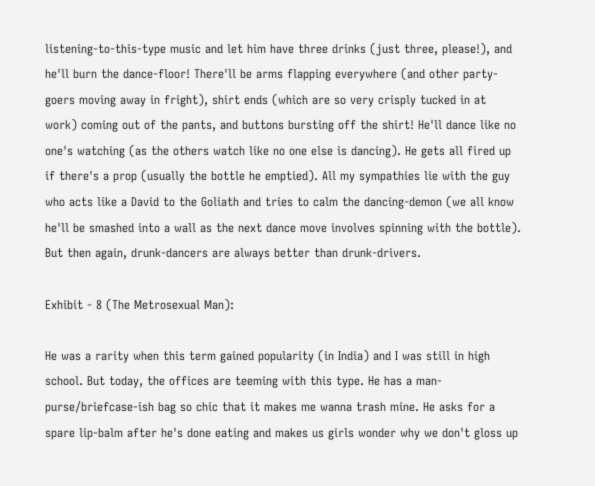listening-to-this-type music and let him have three drinks (just three, please!), and he'll burn the dance-floor! There'll be arms flapping everywhere (and other party-goers moving away in fright), shirt ends (which are so very crisply tucked in at work) coming out of the pants, and buttons bursting off the shirt! He'll dance like no one's watching (as the others watch like no one else is dancing). He gets all fired up if there's a prop (usually the bottle he emptied). All my sympathies lie with the guy who acts like a David to the Goliath and tries to calm the dancing-demon (we all know he'll be smashed into a wall as the next dance move involves spinning with the bottle). But then again, drunk-dancers are always better than drunk-drivers.

Exhibit - 8 (The Metrosexual Man):

He was a rarity when this term gained popularity (in India) and I was still in high school. But today, the offices are teeming with this type. He has a man-purse/briefcase-ish bag so chic that it makes me wanna trash mine. He asks for a spare lip-balm after he's done eating and makes us girls wonder why we don't gloss up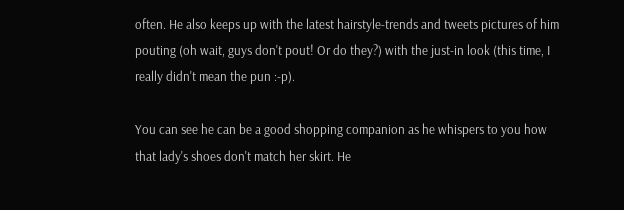often. He also keeps up with the latest hairstyle-trends and tweets pictures of him pouting (oh wait, guys don't pout! Or do they?) with the just-in look (this time, I really didn't mean the pun :-p).

You can see he can be a good shopping companion as he whispers to you how that lady's shoes don't match her skirt. He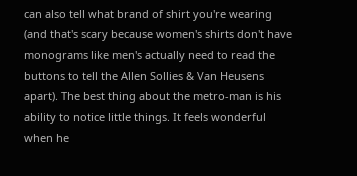can also tell what brand of shirt you're wearing (and that's scary because women's shirts don't have monograms like men's actually need to read the buttons to tell the Allen Sollies & Van Heusens apart). The best thing about the metro-man is his ability to notice little things. It feels wonderful when he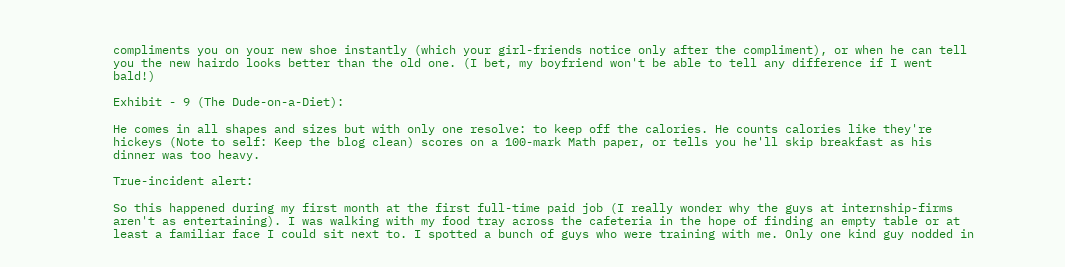compliments you on your new shoe instantly (which your girl-friends notice only after the compliment), or when he can tell you the new hairdo looks better than the old one. (I bet, my boyfriend won't be able to tell any difference if I went bald!)

Exhibit - 9 (The Dude-on-a-Diet):

He comes in all shapes and sizes but with only one resolve: to keep off the calories. He counts calories like they're hickeys (Note to self: Keep the blog clean) scores on a 100-mark Math paper, or tells you he'll skip breakfast as his dinner was too heavy.

True-incident alert:

So this happened during my first month at the first full-time paid job (I really wonder why the guys at internship-firms aren't as entertaining). I was walking with my food tray across the cafeteria in the hope of finding an empty table or at least a familiar face I could sit next to. I spotted a bunch of guys who were training with me. Only one kind guy nodded in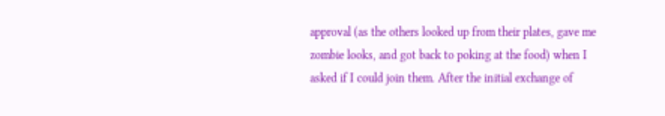approval (as the others looked up from their plates, gave me zombie looks, and got back to poking at the food) when I asked if I could join them. After the initial exchange of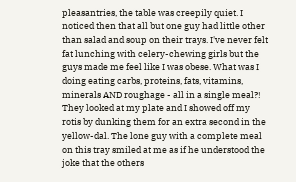pleasantries, the table was creepily quiet. I noticed then that all but one guy had little other than salad and soup on their trays. I've never felt fat lunching with celery-chewing girls but the guys made me feel like I was obese. What was I doing eating carbs, proteins, fats, vitamins, minerals AND roughage - all in a single meal?! They looked at my plate and I showed off my rotis by dunking them for an extra second in the yellow-dal. The lone guy with a complete meal on this tray smiled at me as if he understood the joke that the others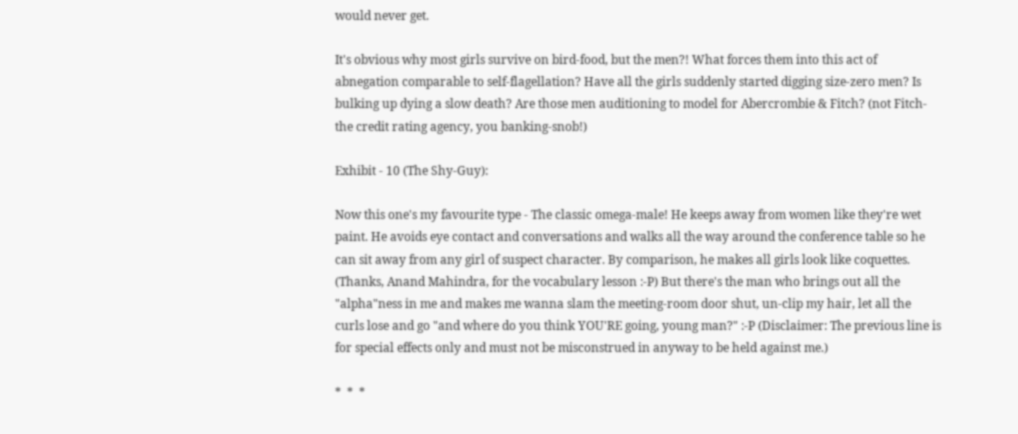would never get.

It's obvious why most girls survive on bird-food, but the men?! What forces them into this act of abnegation comparable to self-flagellation? Have all the girls suddenly started digging size-zero men? Is bulking up dying a slow death? Are those men auditioning to model for Abercrombie & Fitch? (not Fitch-the credit rating agency, you banking-snob!)

Exhibit - 10 (The Shy-Guy):

Now this one's my favourite type - The classic omega-male! He keeps away from women like they're wet paint. He avoids eye contact and conversations and walks all the way around the conference table so he can sit away from any girl of suspect character. By comparison, he makes all girls look like coquettes. (Thanks, Anand Mahindra, for the vocabulary lesson :-P) But there's the man who brings out all the "alpha"ness in me and makes me wanna slam the meeting-room door shut, un-clip my hair, let all the curls lose and go "and where do you think YOU'RE going, young man?" :-P (Disclaimer: The previous line is for special effects only and must not be misconstrued in anyway to be held against me.)

*  *  *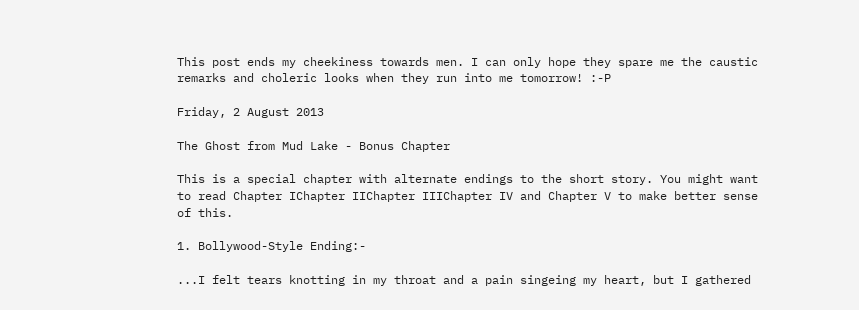This post ends my cheekiness towards men. I can only hope they spare me the caustic remarks and choleric looks when they run into me tomorrow! :-P

Friday, 2 August 2013

The Ghost from Mud Lake - Bonus Chapter

This is a special chapter with alternate endings to the short story. You might want to read Chapter IChapter IIChapter IIIChapter IV and Chapter V to make better sense of this.

1. Bollywood-Style Ending:-

...I felt tears knotting in my throat and a pain singeing my heart, but I gathered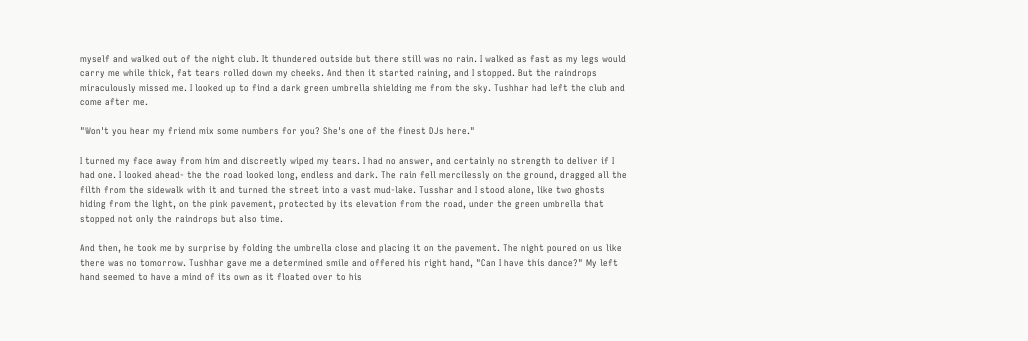myself and walked out of the night club. It thundered outside but there still was no rain. I walked as fast as my legs would carry me while thick, fat tears rolled down my cheeks. And then it started raining, and I stopped. But the raindrops miraculously missed me. I looked up to find a dark green umbrella shielding me from the sky. Tushhar had left the club and come after me.

"Won't you hear my friend mix some numbers for you? She's one of the finest DJs here."

I turned my face away from him and discreetly wiped my tears. I had no answer, and certainly no strength to deliver if I had one. I looked ahead- the the road looked long, endless and dark. The rain fell mercilessly on the ground, dragged all the filth from the sidewalk with it and turned the street into a vast mud-lake. Tusshar and I stood alone, like two ghosts hiding from the light, on the pink pavement, protected by its elevation from the road, under the green umbrella that stopped not only the raindrops but also time.

And then, he took me by surprise by folding the umbrella close and placing it on the pavement. The night poured on us like there was no tomorrow. Tushhar gave me a determined smile and offered his right hand, "Can I have this dance?" My left hand seemed to have a mind of its own as it floated over to his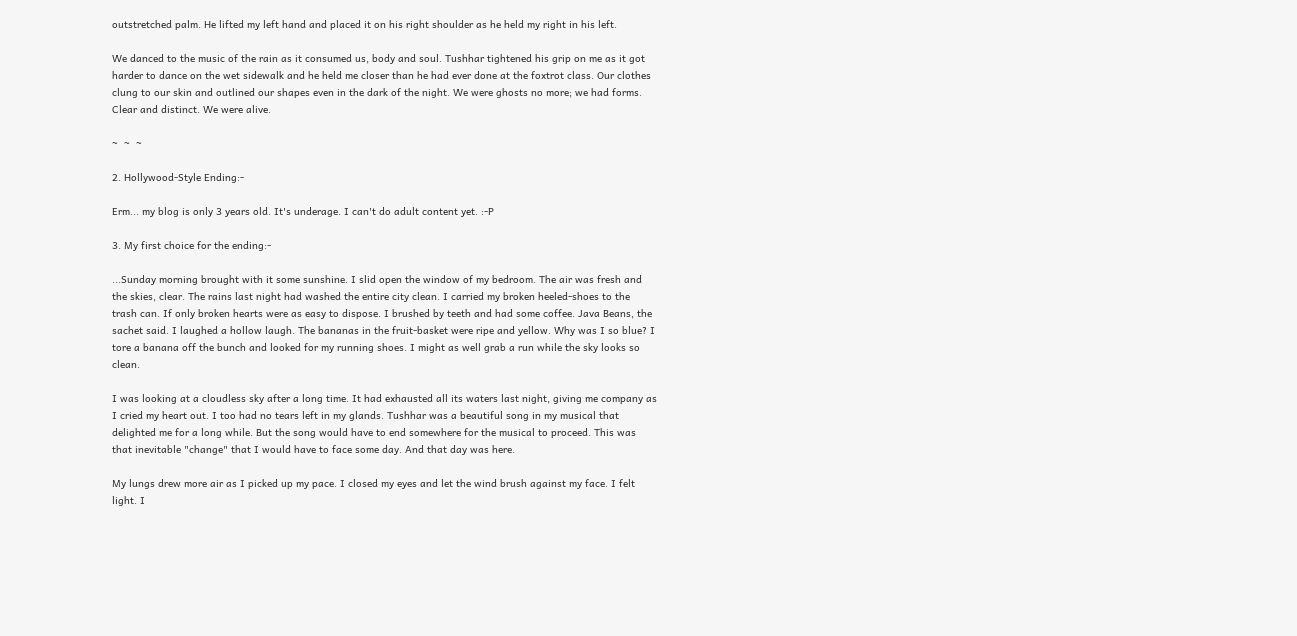outstretched palm. He lifted my left hand and placed it on his right shoulder as he held my right in his left.

We danced to the music of the rain as it consumed us, body and soul. Tushhar tightened his grip on me as it got harder to dance on the wet sidewalk and he held me closer than he had ever done at the foxtrot class. Our clothes clung to our skin and outlined our shapes even in the dark of the night. We were ghosts no more; we had forms. Clear and distinct. We were alive.

~  ~  ~

2. Hollywood-Style Ending:-

Erm... my blog is only 3 years old. It's underage. I can't do adult content yet. :-P

3. My first choice for the ending:-

...Sunday morning brought with it some sunshine. I slid open the window of my bedroom. The air was fresh and the skies, clear. The rains last night had washed the entire city clean. I carried my broken heeled-shoes to the trash can. If only broken hearts were as easy to dispose. I brushed by teeth and had some coffee. Java Beans, the sachet said. I laughed a hollow laugh. The bananas in the fruit-basket were ripe and yellow. Why was I so blue? I tore a banana off the bunch and looked for my running shoes. I might as well grab a run while the sky looks so clean.

I was looking at a cloudless sky after a long time. It had exhausted all its waters last night, giving me company as I cried my heart out. I too had no tears left in my glands. Tushhar was a beautiful song in my musical that delighted me for a long while. But the song would have to end somewhere for the musical to proceed. This was that inevitable "change" that I would have to face some day. And that day was here.

My lungs drew more air as I picked up my pace. I closed my eyes and let the wind brush against my face. I felt light. I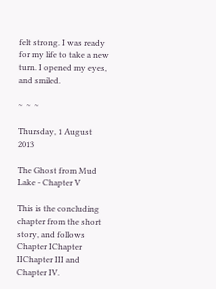felt strong. I was ready for my life to take a new turn. I opened my eyes, and smiled.

~  ~  ~

Thursday, 1 August 2013

The Ghost from Mud Lake - Chapter V

This is the concluding chapter from the short story, and follows Chapter IChapter IIChapter III and Chapter IV.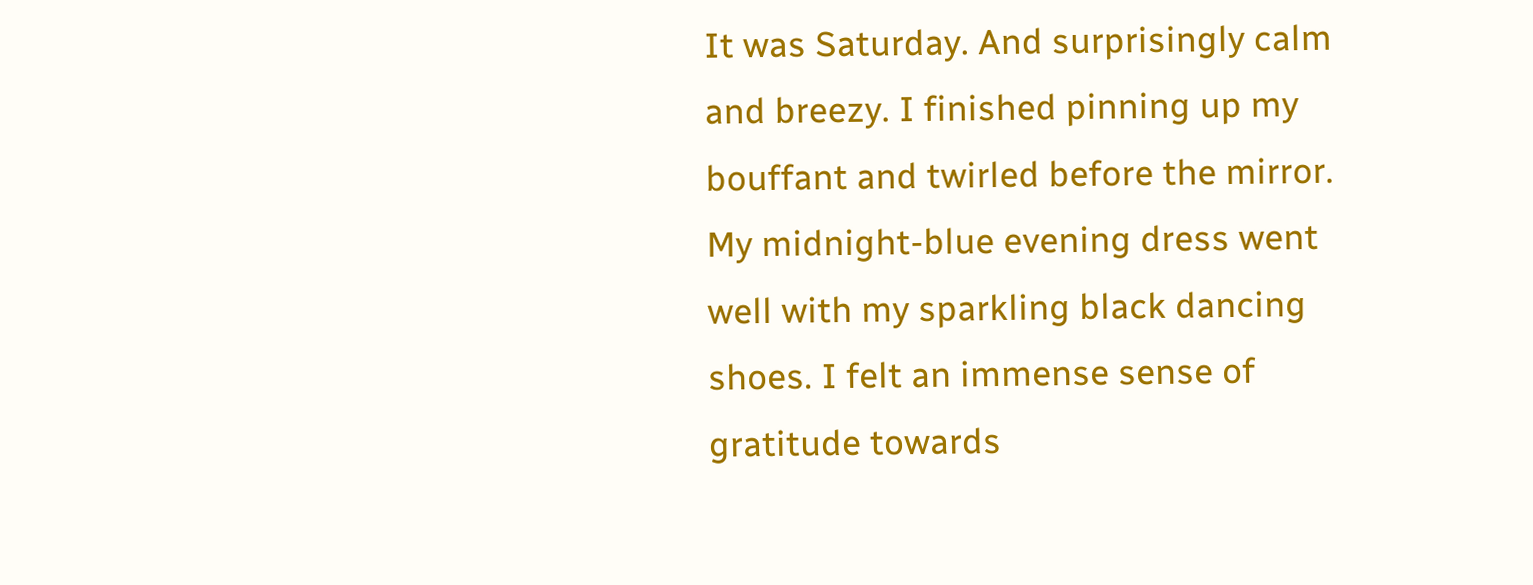It was Saturday. And surprisingly calm and breezy. I finished pinning up my bouffant and twirled before the mirror. My midnight-blue evening dress went well with my sparkling black dancing shoes. I felt an immense sense of gratitude towards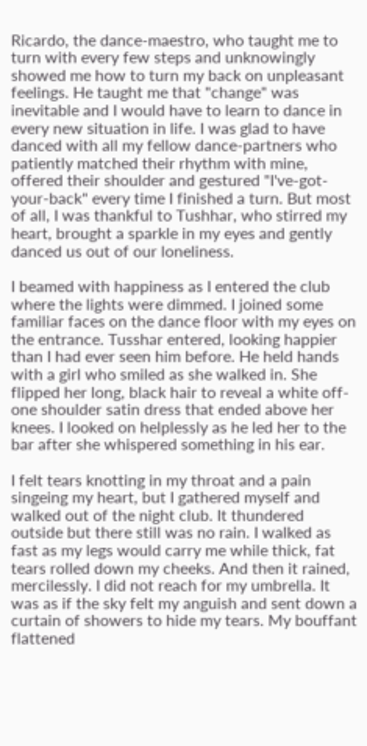Ricardo, the dance-maestro, who taught me to turn with every few steps and unknowingly showed me how to turn my back on unpleasant feelings. He taught me that "change" was inevitable and I would have to learn to dance in every new situation in life. I was glad to have danced with all my fellow dance-partners who patiently matched their rhythm with mine, offered their shoulder and gestured "I've-got-your-back" every time I finished a turn. But most of all, I was thankful to Tushhar, who stirred my heart, brought a sparkle in my eyes and gently danced us out of our loneliness.

I beamed with happiness as I entered the club where the lights were dimmed. I joined some familiar faces on the dance floor with my eyes on the entrance. Tusshar entered, looking happier than I had ever seen him before. He held hands with a girl who smiled as she walked in. She flipped her long, black hair to reveal a white off-one shoulder satin dress that ended above her knees. I looked on helplessly as he led her to the bar after she whispered something in his ear.

I felt tears knotting in my throat and a pain singeing my heart, but I gathered myself and walked out of the night club. It thundered outside but there still was no rain. I walked as fast as my legs would carry me while thick, fat tears rolled down my cheeks. And then it rained, mercilessly. I did not reach for my umbrella. It was as if the sky felt my anguish and sent down a curtain of showers to hide my tears. My bouffant flattened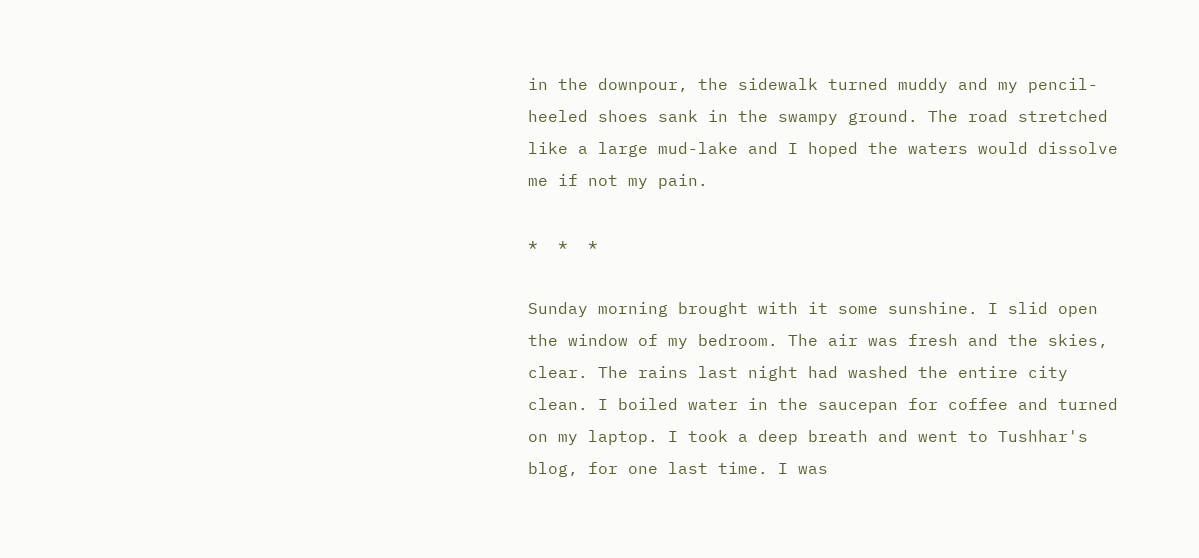in the downpour, the sidewalk turned muddy and my pencil-heeled shoes sank in the swampy ground. The road stretched like a large mud-lake and I hoped the waters would dissolve me if not my pain.

*  *  *

Sunday morning brought with it some sunshine. I slid open the window of my bedroom. The air was fresh and the skies, clear. The rains last night had washed the entire city clean. I boiled water in the saucepan for coffee and turned on my laptop. I took a deep breath and went to Tushhar's blog, for one last time. I was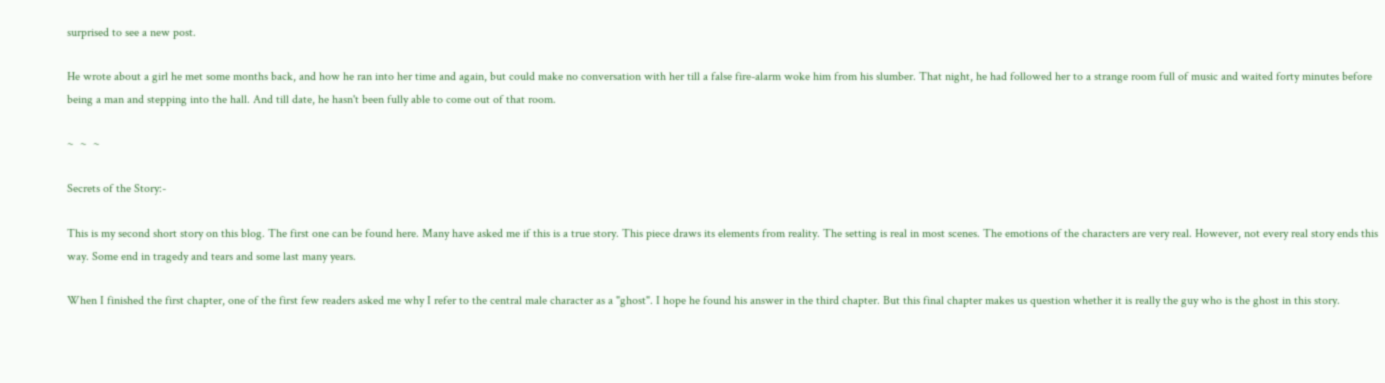surprised to see a new post.

He wrote about a girl he met some months back, and how he ran into her time and again, but could make no conversation with her till a false fire-alarm woke him from his slumber. That night, he had followed her to a strange room full of music and waited forty minutes before being a man and stepping into the hall. And till date, he hasn't been fully able to come out of that room.

~  ~  ~

Secrets of the Story:-

This is my second short story on this blog. The first one can be found here. Many have asked me if this is a true story. This piece draws its elements from reality. The setting is real in most scenes. The emotions of the characters are very real. However, not every real story ends this way. Some end in tragedy and tears and some last many years.

When I finished the first chapter, one of the first few readers asked me why I refer to the central male character as a "ghost". I hope he found his answer in the third chapter. But this final chapter makes us question whether it is really the guy who is the ghost in this story.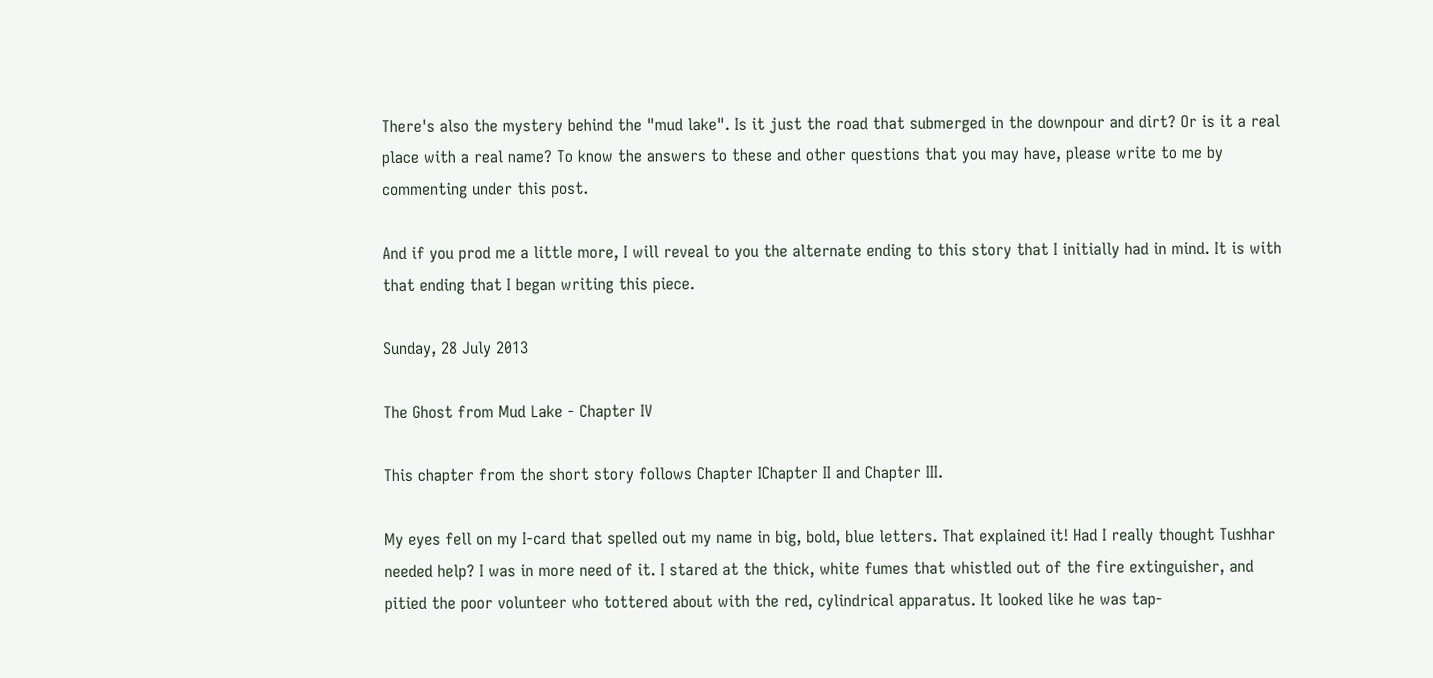There's also the mystery behind the "mud lake". Is it just the road that submerged in the downpour and dirt? Or is it a real place with a real name? To know the answers to these and other questions that you may have, please write to me by commenting under this post.

And if you prod me a little more, I will reveal to you the alternate ending to this story that I initially had in mind. It is with that ending that I began writing this piece.

Sunday, 28 July 2013

The Ghost from Mud Lake - Chapter IV

This chapter from the short story follows Chapter IChapter II and Chapter III.

My eyes fell on my I-card that spelled out my name in big, bold, blue letters. That explained it! Had I really thought Tushhar needed help? I was in more need of it. I stared at the thick, white fumes that whistled out of the fire extinguisher, and pitied the poor volunteer who tottered about with the red, cylindrical apparatus. It looked like he was tap-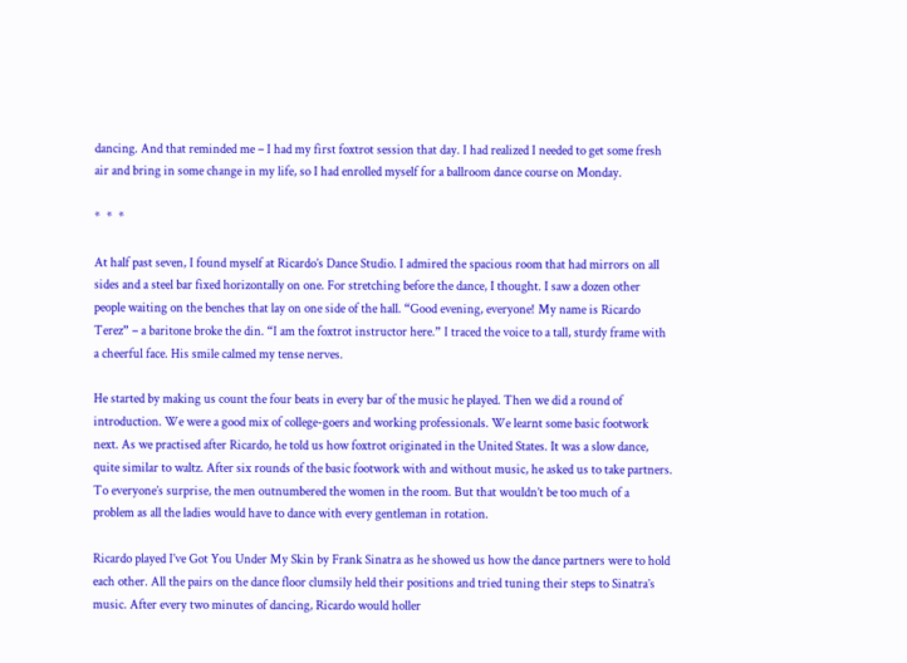dancing. And that reminded me – I had my first foxtrot session that day. I had realized I needed to get some fresh air and bring in some change in my life, so I had enrolled myself for a ballroom dance course on Monday.

*  *  *

At half past seven, I found myself at Ricardo’s Dance Studio. I admired the spacious room that had mirrors on all sides and a steel bar fixed horizontally on one. For stretching before the dance, I thought. I saw a dozen other people waiting on the benches that lay on one side of the hall. “Good evening, everyone! My name is Ricardo Terez” – a baritone broke the din. “I am the foxtrot instructor here.” I traced the voice to a tall, sturdy frame with a cheerful face. His smile calmed my tense nerves.

He started by making us count the four beats in every bar of the music he played. Then we did a round of introduction. We were a good mix of college-goers and working professionals. We learnt some basic footwork next. As we practised after Ricardo, he told us how foxtrot originated in the United States. It was a slow dance, quite similar to waltz. After six rounds of the basic footwork with and without music, he asked us to take partners. To everyone’s surprise, the men outnumbered the women in the room. But that wouldn’t be too much of a problem as all the ladies would have to dance with every gentleman in rotation.

Ricardo played I’ve Got You Under My Skin by Frank Sinatra as he showed us how the dance partners were to hold each other. All the pairs on the dance floor clumsily held their positions and tried tuning their steps to Sinatra’s music. After every two minutes of dancing, Ricardo would holler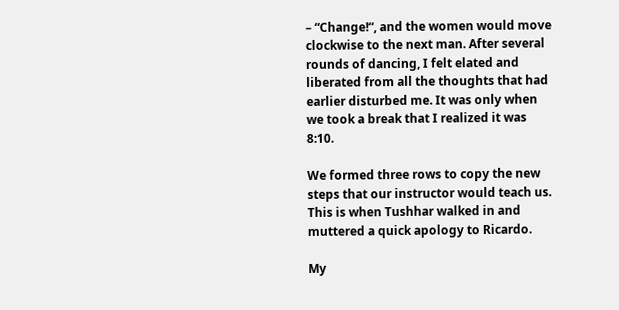– “Change!“, and the women would move clockwise to the next man. After several rounds of dancing, I felt elated and liberated from all the thoughts that had earlier disturbed me. It was only when we took a break that I realized it was 8:10.

We formed three rows to copy the new steps that our instructor would teach us. This is when Tushhar walked in and muttered a quick apology to Ricardo.

My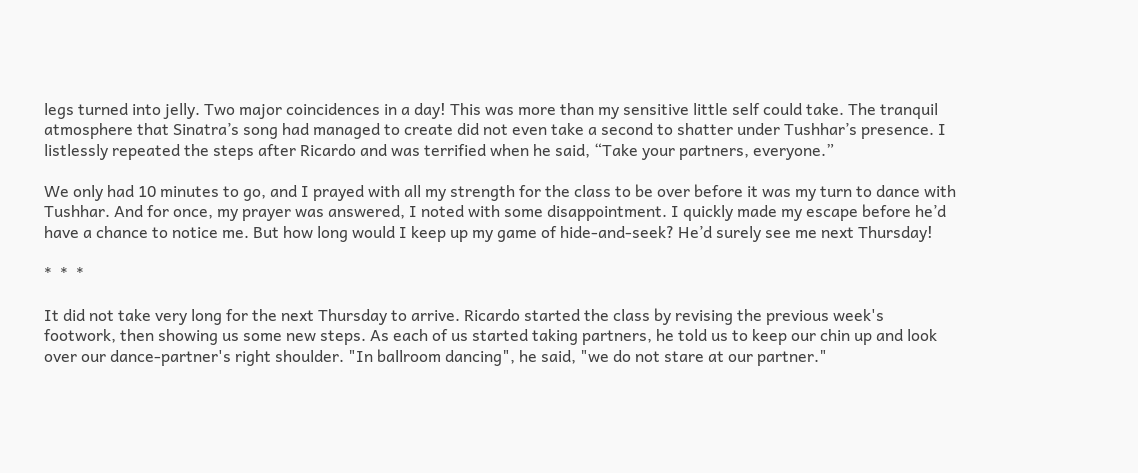legs turned into jelly. Two major coincidences in a day! This was more than my sensitive little self could take. The tranquil atmosphere that Sinatra’s song had managed to create did not even take a second to shatter under Tushhar’s presence. I listlessly repeated the steps after Ricardo and was terrified when he said, “Take your partners, everyone.”

We only had 10 minutes to go, and I prayed with all my strength for the class to be over before it was my turn to dance with Tushhar. And for once, my prayer was answered, I noted with some disappointment. I quickly made my escape before he’d have a chance to notice me. But how long would I keep up my game of hide-and-seek? He’d surely see me next Thursday!

*  *  *

It did not take very long for the next Thursday to arrive. Ricardo started the class by revising the previous week's footwork, then showing us some new steps. As each of us started taking partners, he told us to keep our chin up and look over our dance-partner's right shoulder. "In ballroom dancing", he said, "we do not stare at our partner."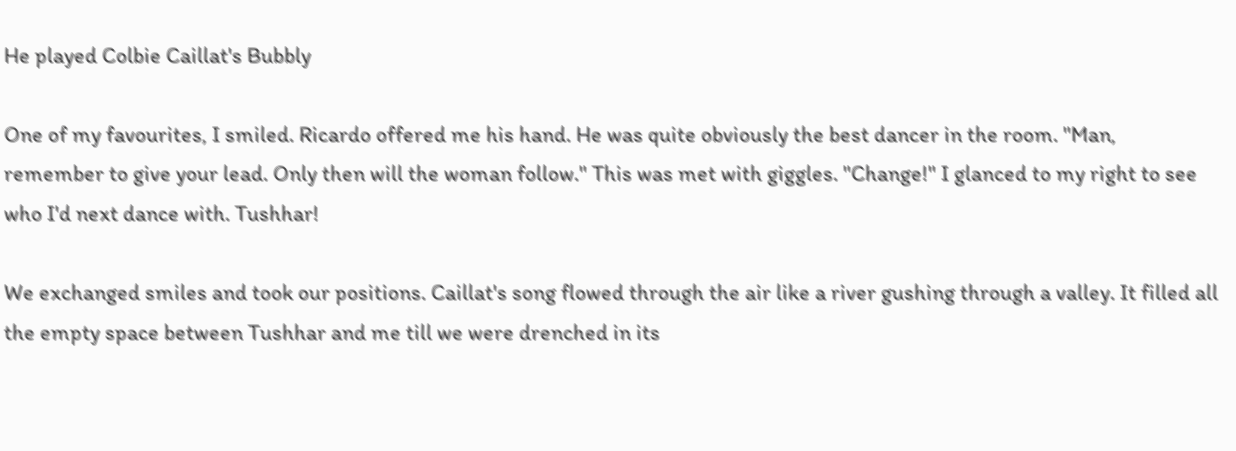He played Colbie Caillat's Bubbly

One of my favourites, I smiled. Ricardo offered me his hand. He was quite obviously the best dancer in the room. "Man, remember to give your lead. Only then will the woman follow." This was met with giggles. "Change!" I glanced to my right to see who I'd next dance with. Tushhar!

We exchanged smiles and took our positions. Caillat's song flowed through the air like a river gushing through a valley. It filled all the empty space between Tushhar and me till we were drenched in its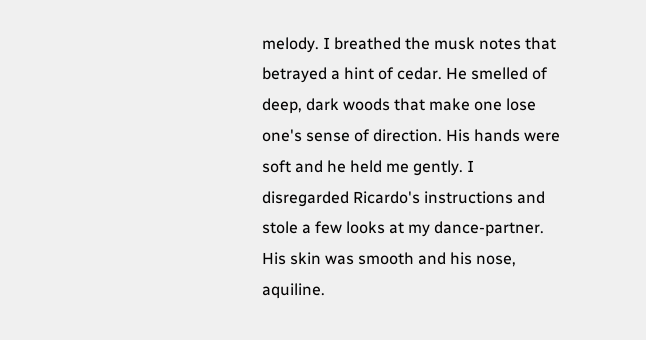melody. I breathed the musk notes that betrayed a hint of cedar. He smelled of deep, dark woods that make one lose one's sense of direction. His hands were soft and he held me gently. I disregarded Ricardo's instructions and stole a few looks at my dance-partner. His skin was smooth and his nose, aquiline.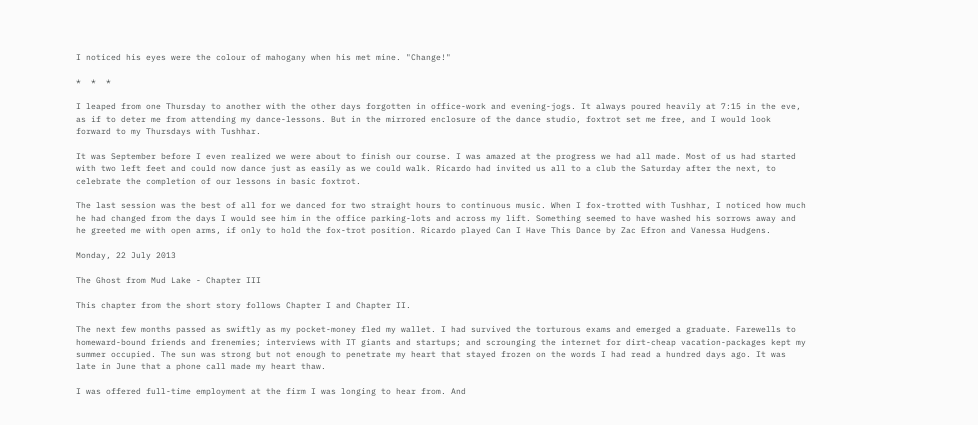I noticed his eyes were the colour of mahogany when his met mine. "Change!"

*  *  *

I leaped from one Thursday to another with the other days forgotten in office-work and evening-jogs. It always poured heavily at 7:15 in the eve, as if to deter me from attending my dance-lessons. But in the mirrored enclosure of the dance studio, foxtrot set me free, and I would look forward to my Thursdays with Tushhar.

It was September before I even realized we were about to finish our course. I was amazed at the progress we had all made. Most of us had started with two left feet and could now dance just as easily as we could walk. Ricardo had invited us all to a club the Saturday after the next, to celebrate the completion of our lessons in basic foxtrot.

The last session was the best of all for we danced for two straight hours to continuous music. When I fox-trotted with Tushhar, I noticed how much he had changed from the days I would see him in the office parking-lots and across my lift. Something seemed to have washed his sorrows away and he greeted me with open arms, if only to hold the fox-trot position. Ricardo played Can I Have This Dance by Zac Efron and Vanessa Hudgens.

Monday, 22 July 2013

The Ghost from Mud Lake - Chapter III

This chapter from the short story follows Chapter I and Chapter II.

The next few months passed as swiftly as my pocket-money fled my wallet. I had survived the torturous exams and emerged a graduate. Farewells to homeward-bound friends and frenemies; interviews with IT giants and startups; and scrounging the internet for dirt-cheap vacation-packages kept my summer occupied. The sun was strong but not enough to penetrate my heart that stayed frozen on the words I had read a hundred days ago. It was late in June that a phone call made my heart thaw.

I was offered full-time employment at the firm I was longing to hear from. And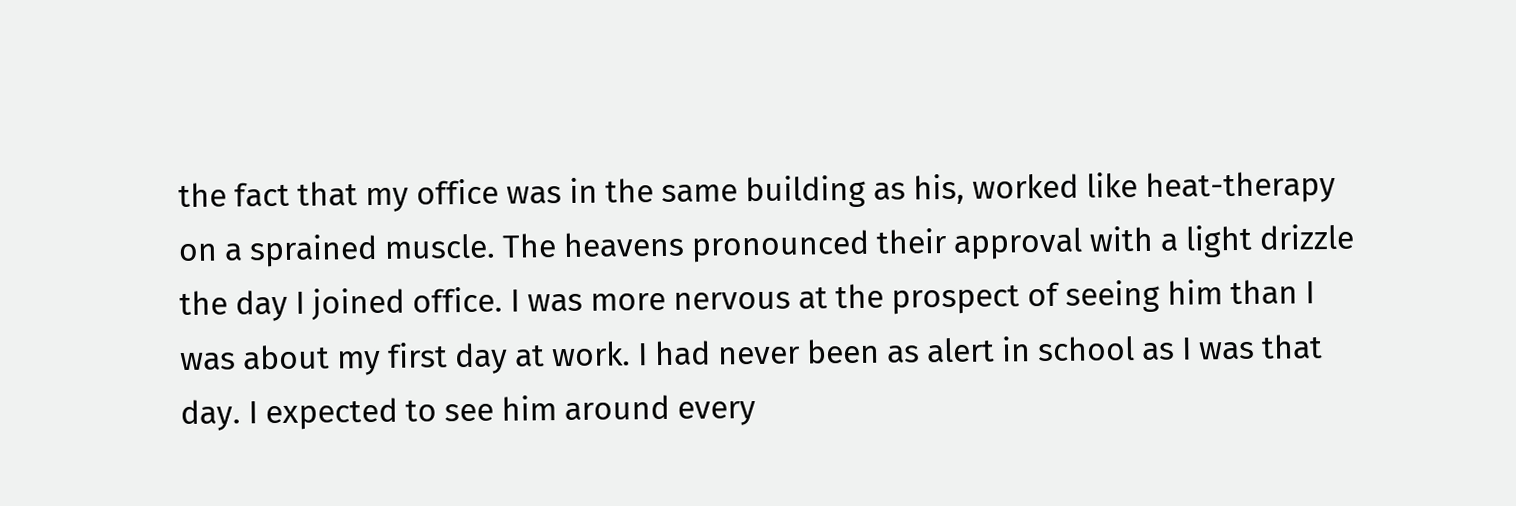the fact that my office was in the same building as his, worked like heat-therapy on a sprained muscle. The heavens pronounced their approval with a light drizzle the day I joined office. I was more nervous at the prospect of seeing him than I was about my first day at work. I had never been as alert in school as I was that day. I expected to see him around every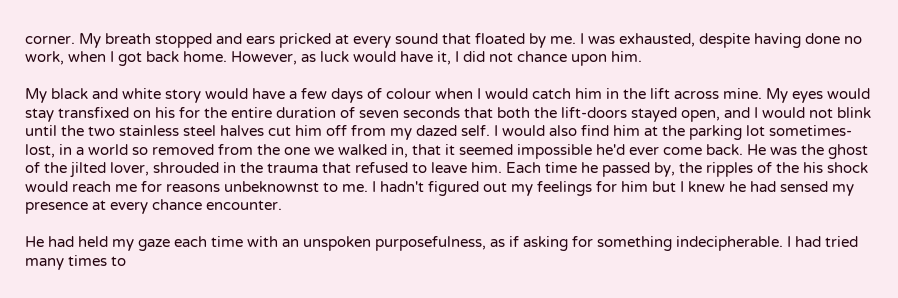corner. My breath stopped and ears pricked at every sound that floated by me. I was exhausted, despite having done no work, when I got back home. However, as luck would have it, I did not chance upon him.

My black and white story would have a few days of colour when I would catch him in the lift across mine. My eyes would stay transfixed on his for the entire duration of seven seconds that both the lift-doors stayed open, and I would not blink until the two stainless steel halves cut him off from my dazed self. I would also find him at the parking lot sometimes- lost, in a world so removed from the one we walked in, that it seemed impossible he'd ever come back. He was the ghost of the jilted lover, shrouded in the trauma that refused to leave him. Each time he passed by, the ripples of the his shock would reach me for reasons unbeknownst to me. I hadn't figured out my feelings for him but I knew he had sensed my presence at every chance encounter.

He had held my gaze each time with an unspoken purposefulness, as if asking for something indecipherable. I had tried many times to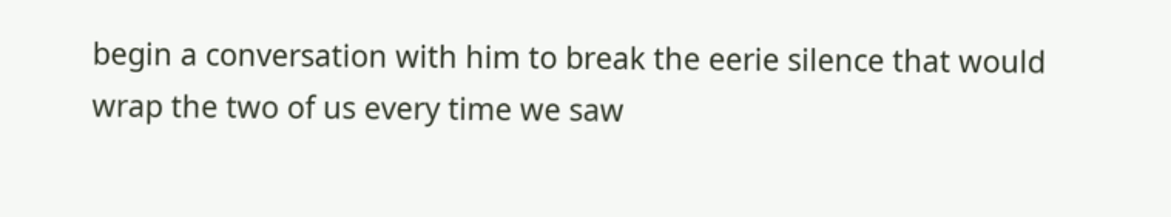begin a conversation with him to break the eerie silence that would wrap the two of us every time we saw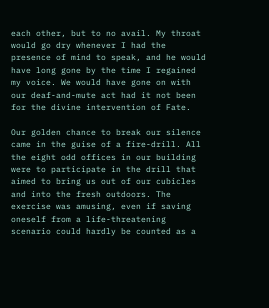each other, but to no avail. My throat would go dry whenever I had the presence of mind to speak, and he would have long gone by the time I regained my voice. We would have gone on with our deaf-and-mute act had it not been for the divine intervention of Fate.

Our golden chance to break our silence came in the guise of a fire-drill. All the eight odd offices in our building were to participate in the drill that aimed to bring us out of our cubicles and into the fresh outdoors. The exercise was amusing, even if saving oneself from a life-threatening scenario could hardly be counted as a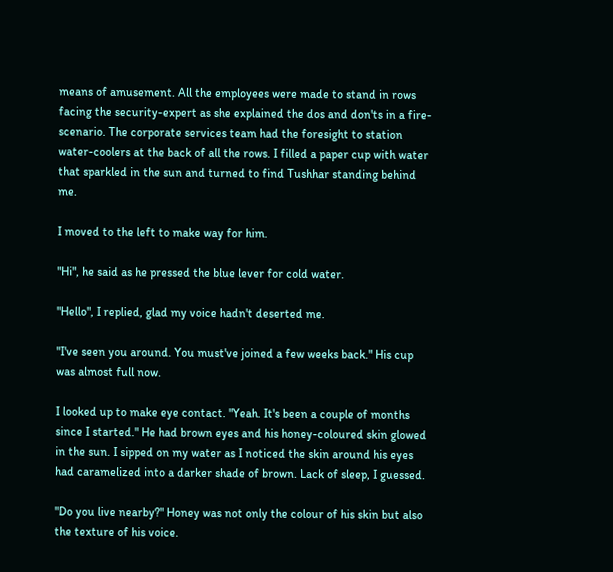means of amusement. All the employees were made to stand in rows facing the security-expert as she explained the dos and don'ts in a fire-scenario. The corporate services team had the foresight to station water-coolers at the back of all the rows. I filled a paper cup with water that sparkled in the sun and turned to find Tushhar standing behind me.

I moved to the left to make way for him.

"Hi", he said as he pressed the blue lever for cold water.

"Hello", I replied, glad my voice hadn't deserted me.

"I've seen you around. You must've joined a few weeks back." His cup was almost full now.

I looked up to make eye contact. "Yeah. It's been a couple of months since I started." He had brown eyes and his honey-coloured skin glowed in the sun. I sipped on my water as I noticed the skin around his eyes had caramelized into a darker shade of brown. Lack of sleep, I guessed.

"Do you live nearby?" Honey was not only the colour of his skin but also the texture of his voice.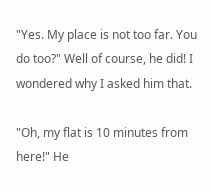"Yes. My place is not too far. You do too?" Well of course, he did! I wondered why I asked him that.

"Oh, my flat is 10 minutes from here!" He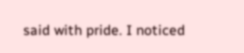said with pride. I noticed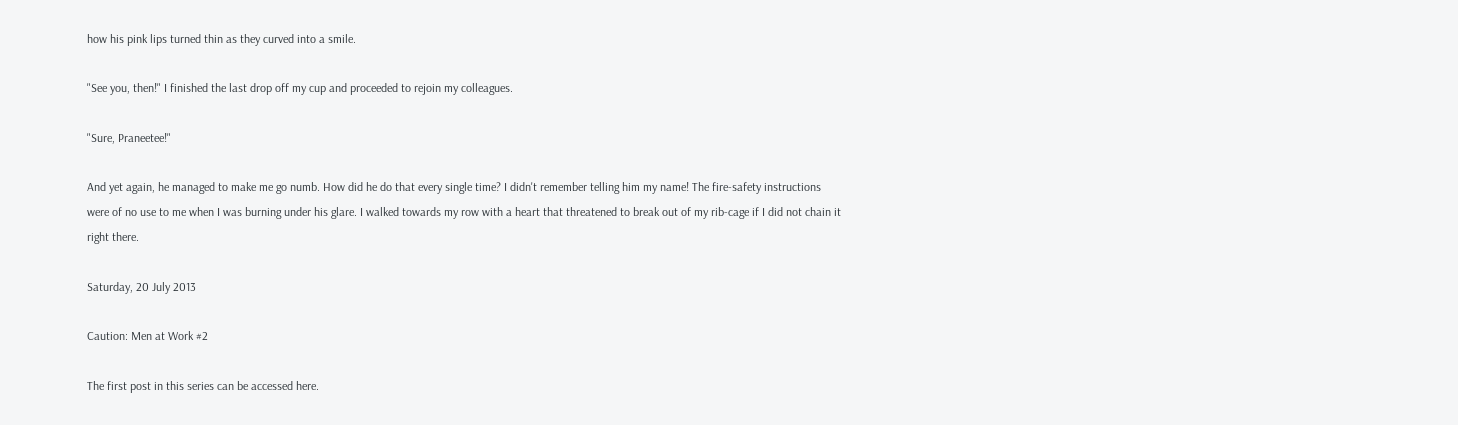how his pink lips turned thin as they curved into a smile.

"See you, then!" I finished the last drop off my cup and proceeded to rejoin my colleagues.

"Sure, Praneetee!"

And yet again, he managed to make me go numb. How did he do that every single time? I didn't remember telling him my name! The fire-safety instructions were of no use to me when I was burning under his glare. I walked towards my row with a heart that threatened to break out of my rib-cage if I did not chain it right there.

Saturday, 20 July 2013

Caution: Men at Work #2

The first post in this series can be accessed here.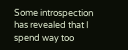Some introspection has revealed that I spend way too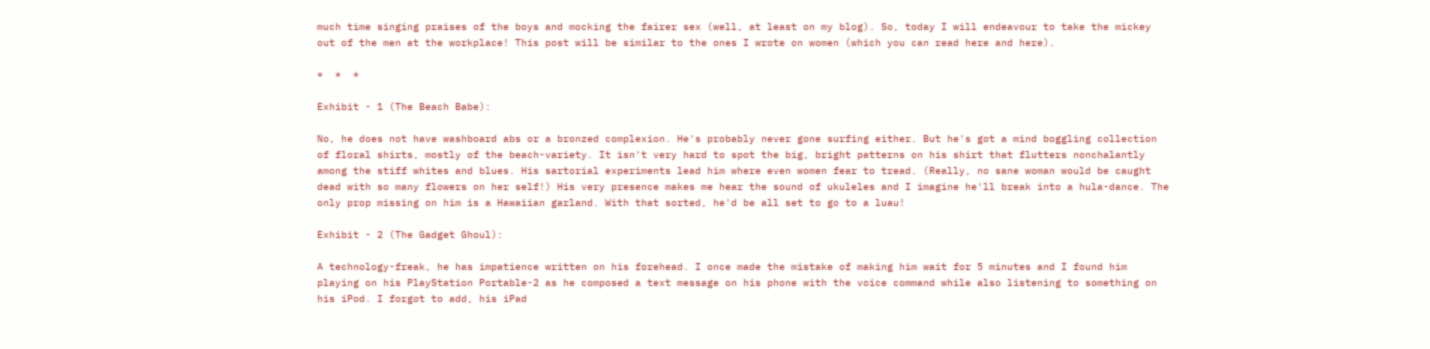much time singing praises of the boys and mocking the fairer sex (well, at least on my blog). So, today I will endeavour to take the mickey out of the men at the workplace! This post will be similar to the ones I wrote on women (which you can read here and here).

*  *  *

Exhibit - 1 (The Beach Babe):

No, he does not have washboard abs or a bronzed complexion. He's probably never gone surfing either. But he's got a mind boggling collection of floral shirts, mostly of the beach-variety. It isn't very hard to spot the big, bright patterns on his shirt that flutters nonchalantly among the stiff whites and blues. His sartorial experiments lead him where even women fear to tread. (Really, no sane woman would be caught dead with so many flowers on her self!) His very presence makes me hear the sound of ukuleles and I imagine he'll break into a hula-dance. The only prop missing on him is a Hawaiian garland. With that sorted, he'd be all set to go to a luau!

Exhibit - 2 (The Gadget Ghoul):

A technology-freak, he has impatience written on his forehead. I once made the mistake of making him wait for 5 minutes and I found him playing on his PlayStation Portable-2 as he composed a text message on his phone with the voice command while also listening to something on his iPod. I forgot to add, his iPad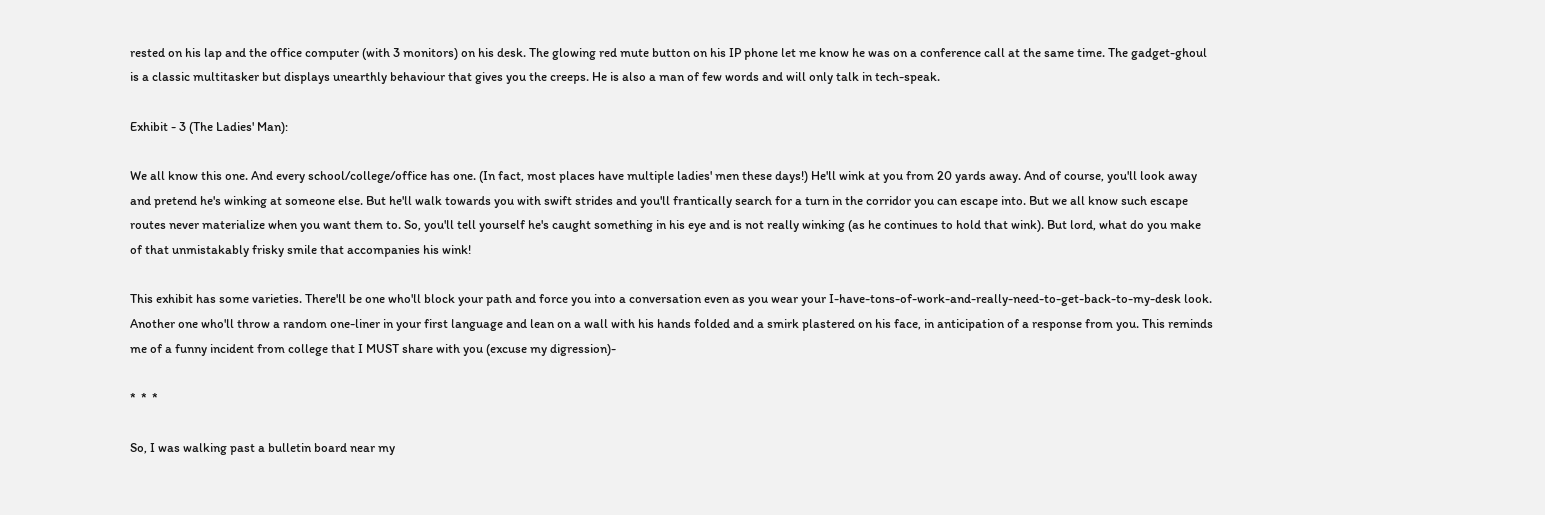rested on his lap and the office computer (with 3 monitors) on his desk. The glowing red mute button on his IP phone let me know he was on a conference call at the same time. The gadget-ghoul is a classic multitasker but displays unearthly behaviour that gives you the creeps. He is also a man of few words and will only talk in tech-speak.

Exhibit - 3 (The Ladies' Man):

We all know this one. And every school/college/office has one. (In fact, most places have multiple ladies' men these days!) He'll wink at you from 20 yards away. And of course, you'll look away and pretend he's winking at someone else. But he'll walk towards you with swift strides and you'll frantically search for a turn in the corridor you can escape into. But we all know such escape routes never materialize when you want them to. So, you'll tell yourself he's caught something in his eye and is not really winking (as he continues to hold that wink). But lord, what do you make of that unmistakably frisky smile that accompanies his wink!

This exhibit has some varieties. There'll be one who'll block your path and force you into a conversation even as you wear your I-have-tons-of-work-and-really-need-to-get-back-to-my-desk look. Another one who'll throw a random one-liner in your first language and lean on a wall with his hands folded and a smirk plastered on his face, in anticipation of a response from you. This reminds me of a funny incident from college that I MUST share with you (excuse my digression)-

*  *  *

So, I was walking past a bulletin board near my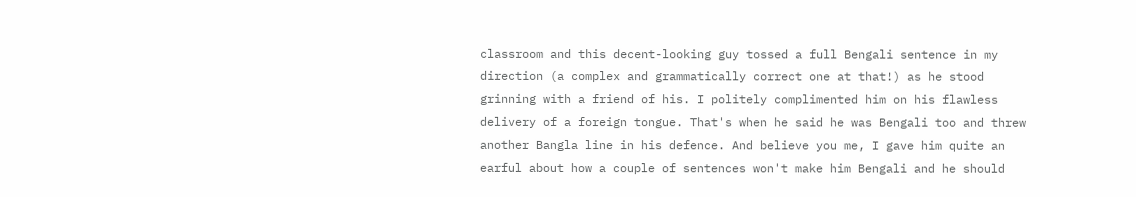classroom and this decent-looking guy tossed a full Bengali sentence in my direction (a complex and grammatically correct one at that!) as he stood grinning with a friend of his. I politely complimented him on his flawless delivery of a foreign tongue. That's when he said he was Bengali too and threw another Bangla line in his defence. And believe you me, I gave him quite an earful about how a couple of sentences won't make him Bengali and he should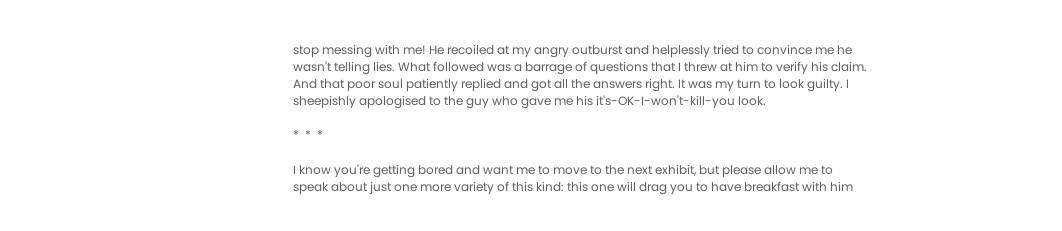stop messing with me! He recoiled at my angry outburst and helplessly tried to convince me he wasn't telling lies. What followed was a barrage of questions that I threw at him to verify his claim. And that poor soul patiently replied and got all the answers right. It was my turn to look guilty. I sheepishly apologised to the guy who gave me his it's-OK-I-won't-kill-you look.

*  *  *

I know you're getting bored and want me to move to the next exhibit, but please allow me to speak about just one more variety of this kind: this one will drag you to have breakfast with him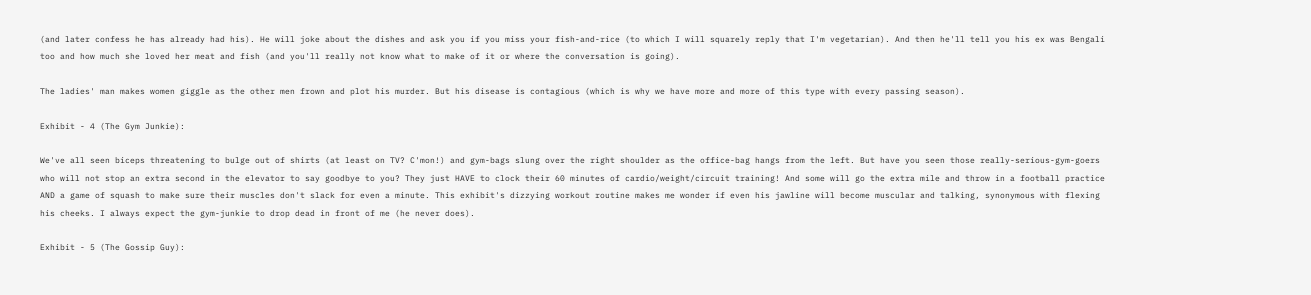(and later confess he has already had his). He will joke about the dishes and ask you if you miss your fish-and-rice (to which I will squarely reply that I'm vegetarian). And then he'll tell you his ex was Bengali too and how much she loved her meat and fish (and you'll really not know what to make of it or where the conversation is going).

The ladies' man makes women giggle as the other men frown and plot his murder. But his disease is contagious (which is why we have more and more of this type with every passing season).

Exhibit - 4 (The Gym Junkie):

We've all seen biceps threatening to bulge out of shirts (at least on TV? C'mon!) and gym-bags slung over the right shoulder as the office-bag hangs from the left. But have you seen those really-serious-gym-goers who will not stop an extra second in the elevator to say goodbye to you? They just HAVE to clock their 60 minutes of cardio/weight/circuit training! And some will go the extra mile and throw in a football practice AND a game of squash to make sure their muscles don't slack for even a minute. This exhibit's dizzying workout routine makes me wonder if even his jawline will become muscular and talking, synonymous with flexing his cheeks. I always expect the gym-junkie to drop dead in front of me (he never does).

Exhibit - 5 (The Gossip Guy):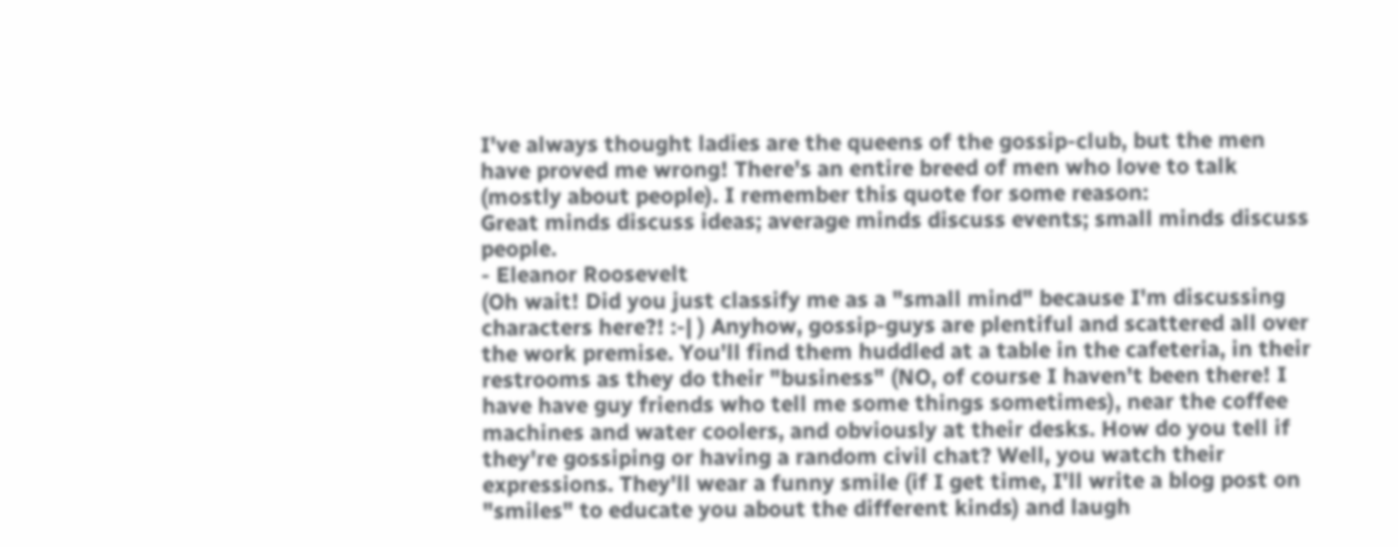I've always thought ladies are the queens of the gossip-club, but the men have proved me wrong! There's an entire breed of men who love to talk (mostly about people). I remember this quote for some reason:
Great minds discuss ideas; average minds discuss events; small minds discuss people.
- Eleanor Roosevelt
(Oh wait! Did you just classify me as a "small mind" because I'm discussing characters here?! :-| ) Anyhow, gossip-guys are plentiful and scattered all over the work premise. You'll find them huddled at a table in the cafeteria, in their restrooms as they do their "business" (NO, of course I haven't been there! I have have guy friends who tell me some things sometimes), near the coffee machines and water coolers, and obviously at their desks. How do you tell if they're gossiping or having a random civil chat? Well, you watch their expressions. They'll wear a funny smile (if I get time, I'll write a blog post on "smiles" to educate you about the different kinds) and laugh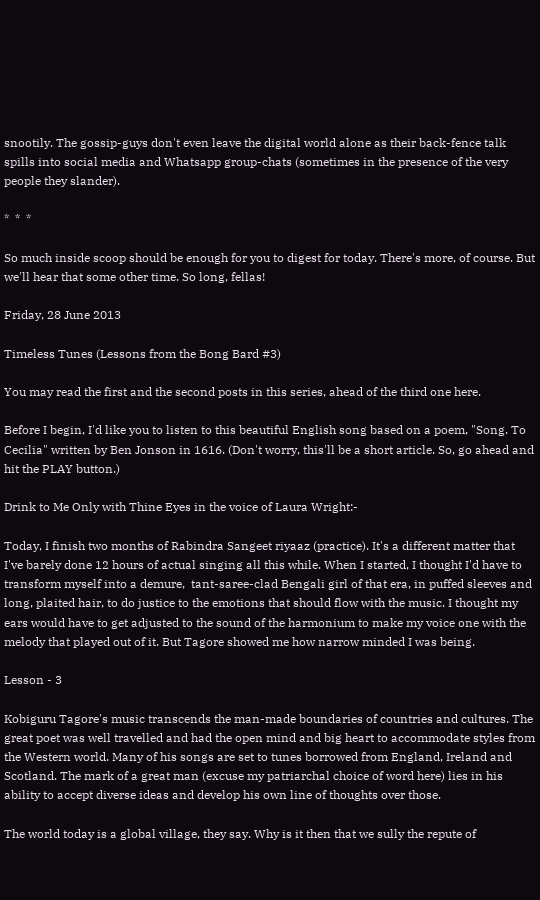snootily. The gossip-guys don't even leave the digital world alone as their back-fence talk spills into social media and Whatsapp group-chats (sometimes in the presence of the very people they slander).

*  *  *

So much inside scoop should be enough for you to digest for today. There's more, of course. But we'll hear that some other time. So long, fellas!

Friday, 28 June 2013

Timeless Tunes (Lessons from the Bong Bard #3)

You may read the first and the second posts in this series, ahead of the third one here.

Before I begin, I'd like you to listen to this beautiful English song based on a poem, "Song. To Cecilia" written by Ben Jonson in 1616. (Don't worry, this'll be a short article. So, go ahead and hit the PLAY button.)

Drink to Me Only with Thine Eyes in the voice of Laura Wright:-

Today, I finish two months of Rabindra Sangeet riyaaz (practice). It's a different matter that I've barely done 12 hours of actual singing all this while. When I started, I thought I'd have to transform myself into a demure,  tant-saree-clad Bengali girl of that era, in puffed sleeves and long, plaited hair, to do justice to the emotions that should flow with the music. I thought my ears would have to get adjusted to the sound of the harmonium to make my voice one with the melody that played out of it. But Tagore showed me how narrow minded I was being.

Lesson - 3

Kobiguru Tagore's music transcends the man-made boundaries of countries and cultures. The great poet was well travelled and had the open mind and big heart to accommodate styles from the Western world. Many of his songs are set to tunes borrowed from England, Ireland and Scotland. The mark of a great man (excuse my patriarchal choice of word here) lies in his ability to accept diverse ideas and develop his own line of thoughts over those.

The world today is a global village, they say. Why is it then that we sully the repute of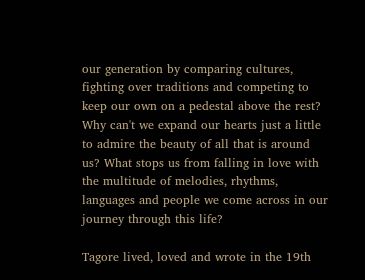our generation by comparing cultures, fighting over traditions and competing to keep our own on a pedestal above the rest? Why can't we expand our hearts just a little to admire the beauty of all that is around us? What stops us from falling in love with the multitude of melodies, rhythms, languages and people we come across in our journey through this life?

Tagore lived, loved and wrote in the 19th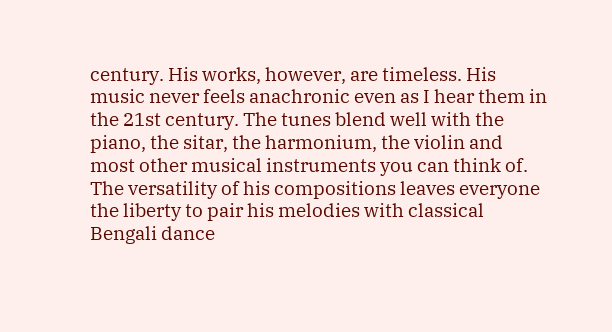century. His works, however, are timeless. His music never feels anachronic even as I hear them in the 21st century. The tunes blend well with the piano, the sitar, the harmonium, the violin and most other musical instruments you can think of. The versatility of his compositions leaves everyone the liberty to pair his melodies with classical Bengali dance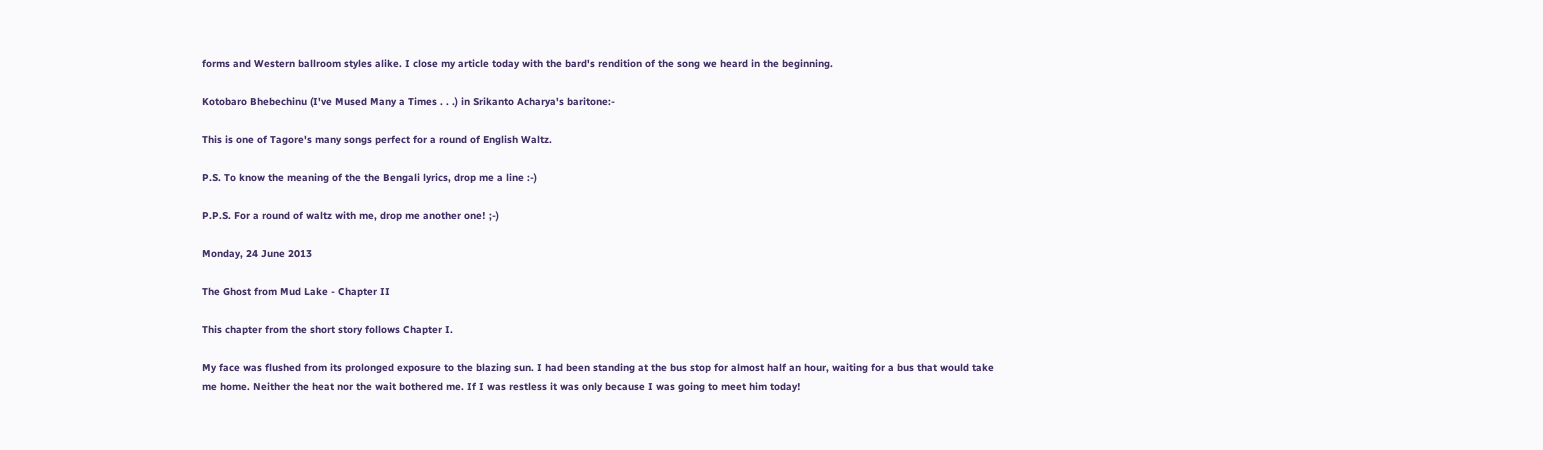forms and Western ballroom styles alike. I close my article today with the bard's rendition of the song we heard in the beginning.

Kotobaro Bhebechinu (I've Mused Many a Times . . .) in Srikanto Acharya's baritone:-

This is one of Tagore's many songs perfect for a round of English Waltz.

P.S. To know the meaning of the the Bengali lyrics, drop me a line :-)

P.P.S. For a round of waltz with me, drop me another one! ;-)

Monday, 24 June 2013

The Ghost from Mud Lake - Chapter II

This chapter from the short story follows Chapter I.

My face was flushed from its prolonged exposure to the blazing sun. I had been standing at the bus stop for almost half an hour, waiting for a bus that would take me home. Neither the heat nor the wait bothered me. If I was restless it was only because I was going to meet him today!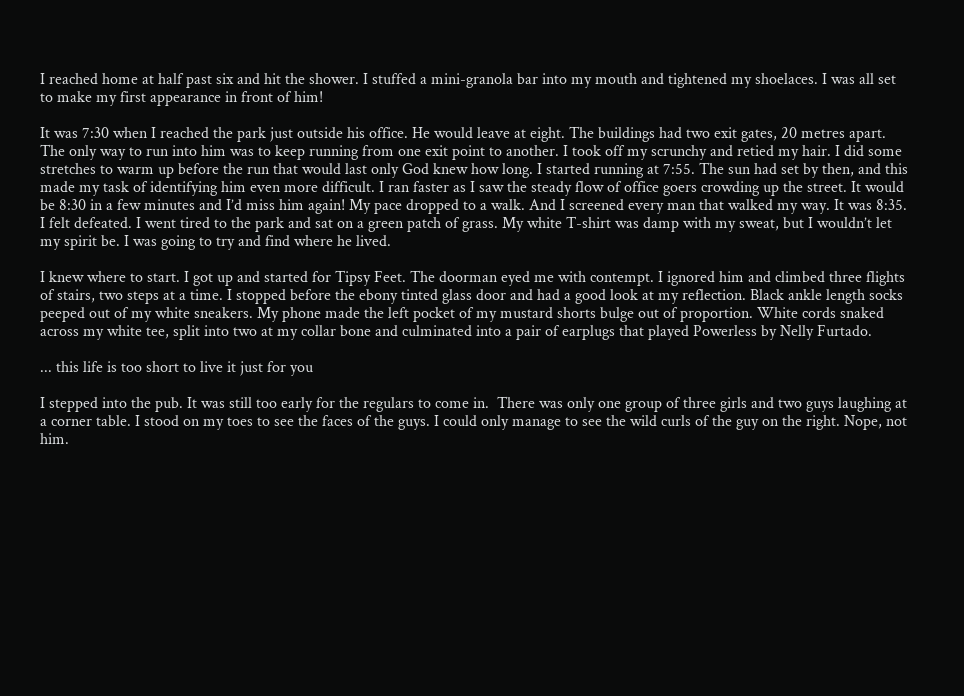I reached home at half past six and hit the shower. I stuffed a mini-granola bar into my mouth and tightened my shoelaces. I was all set to make my first appearance in front of him!

It was 7:30 when I reached the park just outside his office. He would leave at eight. The buildings had two exit gates, 20 metres apart. The only way to run into him was to keep running from one exit point to another. I took off my scrunchy and retied my hair. I did some stretches to warm up before the run that would last only God knew how long. I started running at 7:55. The sun had set by then, and this made my task of identifying him even more difficult. I ran faster as I saw the steady flow of office goers crowding up the street. It would be 8:30 in a few minutes and I’d miss him again! My pace dropped to a walk. And I screened every man that walked my way. It was 8:35. I felt defeated. I went tired to the park and sat on a green patch of grass. My white T-shirt was damp with my sweat, but I wouldn’t let my spirit be. I was going to try and find where he lived.

I knew where to start. I got up and started for Tipsy Feet. The doorman eyed me with contempt. I ignored him and climbed three flights of stairs, two steps at a time. I stopped before the ebony tinted glass door and had a good look at my reflection. Black ankle length socks peeped out of my white sneakers. My phone made the left pocket of my mustard shorts bulge out of proportion. White cords snaked across my white tee, split into two at my collar bone and culminated into a pair of earplugs that played Powerless by Nelly Furtado.

... this life is too short to live it just for you

I stepped into the pub. It was still too early for the regulars to come in.  There was only one group of three girls and two guys laughing at a corner table. I stood on my toes to see the faces of the guys. I could only manage to see the wild curls of the guy on the right. Nope, not him.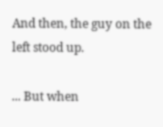And then, the guy on the left stood up.

... But when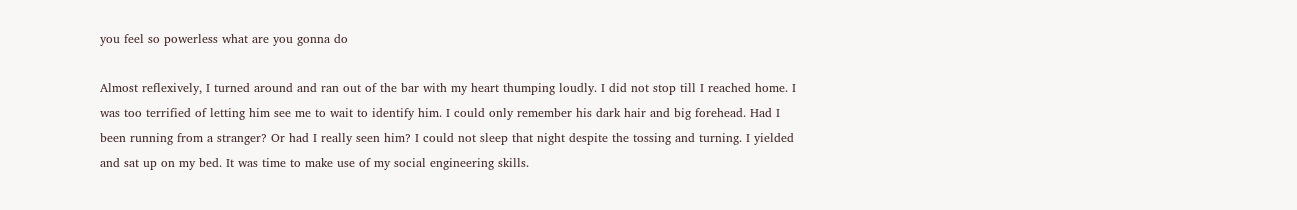you feel so powerless what are you gonna do

Almost reflexively, I turned around and ran out of the bar with my heart thumping loudly. I did not stop till I reached home. I was too terrified of letting him see me to wait to identify him. I could only remember his dark hair and big forehead. Had I been running from a stranger? Or had I really seen him? I could not sleep that night despite the tossing and turning. I yielded and sat up on my bed. It was time to make use of my social engineering skills.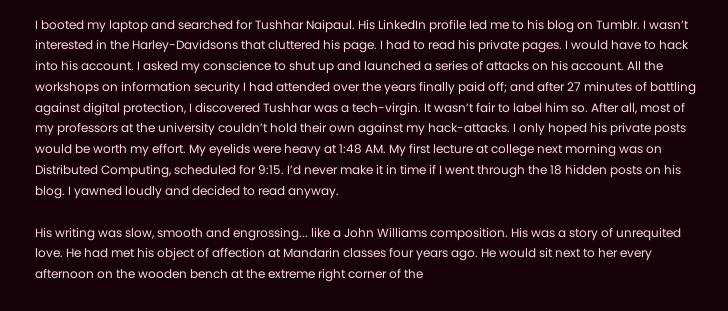I booted my laptop and searched for Tushhar Naipaul. His LinkedIn profile led me to his blog on Tumblr. I wasn’t interested in the Harley-Davidsons that cluttered his page. I had to read his private pages. I would have to hack into his account. I asked my conscience to shut up and launched a series of attacks on his account. All the workshops on information security I had attended over the years finally paid off; and after 27 minutes of battling against digital protection, I discovered Tushhar was a tech-virgin. It wasn’t fair to label him so. After all, most of my professors at the university couldn’t hold their own against my hack-attacks. I only hoped his private posts would be worth my effort. My eyelids were heavy at 1:48 AM. My first lecture at college next morning was on Distributed Computing, scheduled for 9:15. I’d never make it in time if I went through the 18 hidden posts on his blog. I yawned loudly and decided to read anyway.

His writing was slow, smooth and engrossing... like a John Williams composition. His was a story of unrequited love. He had met his object of affection at Mandarin classes four years ago. He would sit next to her every afternoon on the wooden bench at the extreme right corner of the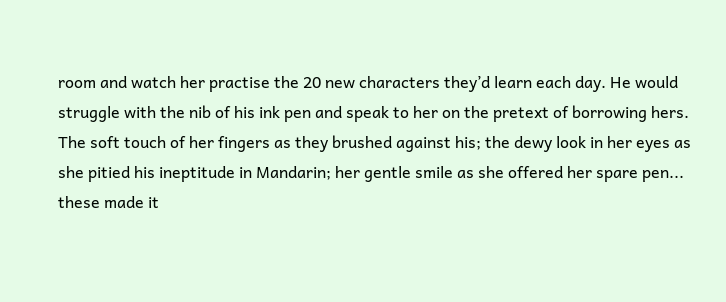room and watch her practise the 20 new characters they’d learn each day. He would struggle with the nib of his ink pen and speak to her on the pretext of borrowing hers. The soft touch of her fingers as they brushed against his; the dewy look in her eyes as she pitied his ineptitude in Mandarin; her gentle smile as she offered her spare pen... these made it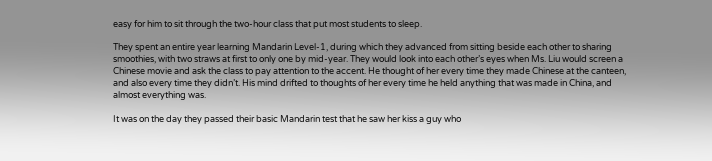easy for him to sit through the two-hour class that put most students to sleep.

They spent an entire year learning Mandarin Level-1, during which they advanced from sitting beside each other to sharing smoothies, with two straws at first to only one by mid-year. They would look into each other’s eyes when Ms. Liu would screen a Chinese movie and ask the class to pay attention to the accent. He thought of her every time they made Chinese at the canteen, and also every time they didn’t. His mind drifted to thoughts of her every time he held anything that was made in China, and almost everything was.

It was on the day they passed their basic Mandarin test that he saw her kiss a guy who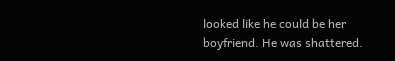looked like he could be her boyfriend. He was shattered.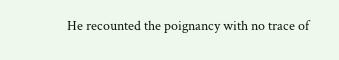He recounted the poignancy with no trace of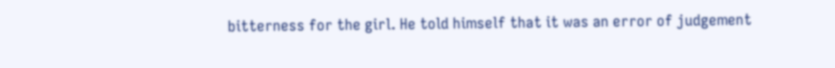bitterness for the girl. He told himself that it was an error of judgement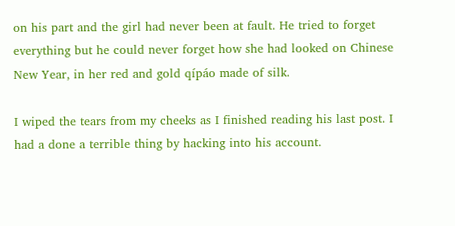on his part and the girl had never been at fault. He tried to forget everything but he could never forget how she had looked on Chinese New Year, in her red and gold qípáo made of silk.

I wiped the tears from my cheeks as I finished reading his last post. I had a done a terrible thing by hacking into his account.